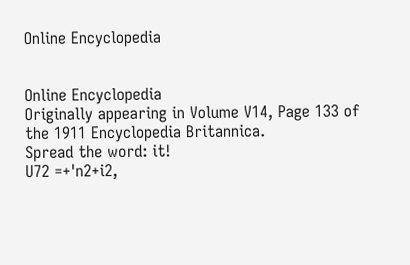Online Encyclopedia


Online Encyclopedia
Originally appearing in Volume V14, Page 133 of the 1911 Encyclopedia Britannica.
Spread the word: it!
U72 =+'n2+i2,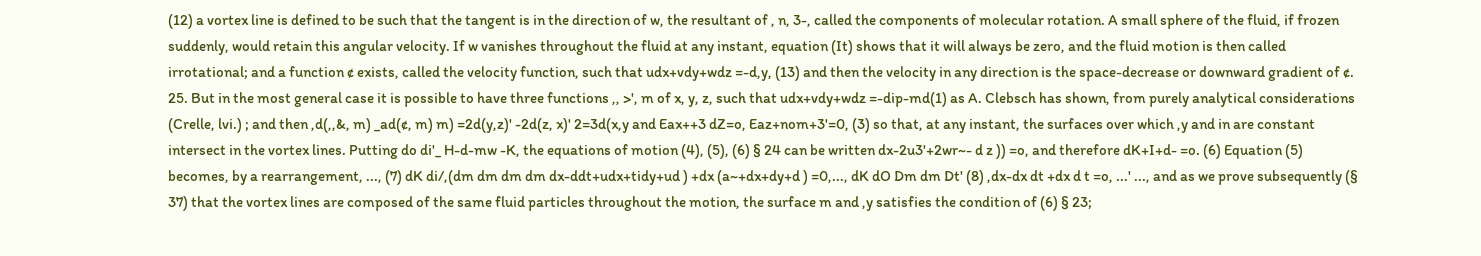(12) a vortex line is defined to be such that the tangent is in the direction of w, the resultant of , n, 3-, called the components of molecular rotation. A small sphere of the fluid, if frozen suddenly, would retain this angular velocity. If w vanishes throughout the fluid at any instant, equation (It) shows that it will always be zero, and the fluid motion is then called irrotational; and a function ¢ exists, called the velocity function, such that udx+vdy+wdz =-d,y, (13) and then the velocity in any direction is the space-decrease or downward gradient of ¢. 25. But in the most general case it is possible to have three functions ,, >', m of x, y, z, such that udx+vdy+wdz =-dip-md(1) as A. Clebsch has shown, from purely analytical considerations (Crelle, lvi.) ; and then ,d(,,&, m) _ad(¢, m) m) =2d(y,z)' -2d(z, x)' 2=3d(x,y and Eax++3 dZ=o, Eaz+nom+3'=0, (3) so that, at any instant, the surfaces over which ,y and in are constant intersect in the vortex lines. Putting do di'_ H-d-mw -K, the equations of motion (4), (5), (6) § 24 can be written dx-2u3'+2wr~- d z )) =o, and therefore dK+I+d- =o. (6) Equation (5) becomes, by a rearrangement, ..., (7) dK di/,(dm dm dm dm dx-ddt+udx+tidy+ud ) +dx (a~+dx+dy+d ) =0,..., dK dO Dm dm Dt' (8) ,dx-dx dt +dx d t =o, ...' ..., and as we prove subsequently (§ 37) that the vortex lines are composed of the same fluid particles throughout the motion, the surface m and ,y satisfies the condition of (6) § 23;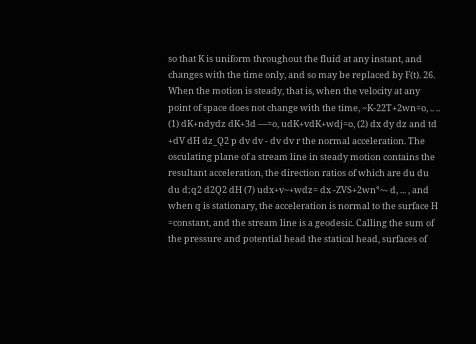so that K is uniform throughout the fluid at any instant, and changes with the time only, and so may be replaced by F(t). 26. When the motion is steady, that is, when the velocity at any point of space does not change with the time, ~K-22T+2wn=o, .. .. (1) dK+ndydz dK+3d —=o, udK+vdK+wdj=o, (2) dx dy dz and td +dV dH dz_Q2 p dv dv - dv dv r the normal acceleration. The osculating plane of a stream line in steady motion contains the resultant acceleration, the direction ratios of which are du du du d;q2 d2Q2 dH (7) udx+v~+wdz= dx -ZVS+2wn°~- d, ... , and when q is stationary, the acceleration is normal to the surface H =constant, and the stream line is a geodesic. Calling the sum of the pressure and potential head the statical head, surfaces of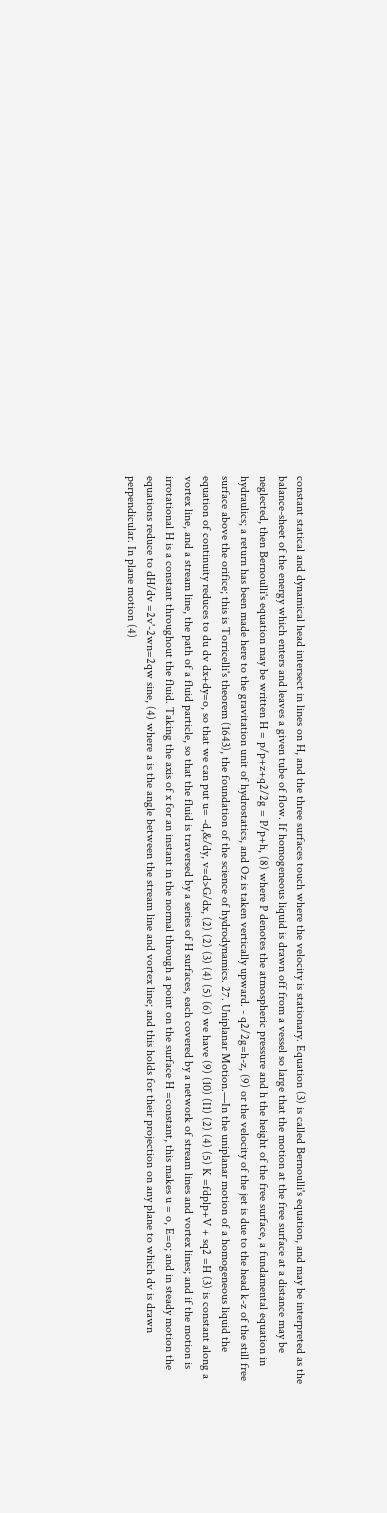constant statical and dynamical head intersect in lines on H, and the three surfaces touch where the velocity is stationary. Equation (3) is called Bernoulli's equation, and may be interpreted as the balance-sheet of the energy which enters and leaves a given tube of flow. If homogeneous liquid is drawn off from a vessel so large that the motion at the free surface at a distance may be neglected, then Bernoulli's equation may be written H = p/p+z+q2/2g = P/p+h, (8) where P denotes the atmospheric pressure and h the height of the free surface, a fundamental equation in hydraulics; a return has been made here to the gravitation unit of hydrostatics, and Oz is taken vertically upward. - q2/2g=h-z, (9) or the velocity of the jet is due to the head k-z of the still free surface above the orifice; this is Torricelli's theorem (1643), the foundation of the science of hydrodynamics. 27. Uniplanar Motion.—In the uniplanar motion of a homogeneous liquid the equation of continuity reduces to du dv dx+dy=o, so that we can put u= -d,&/dy, v=d>G/dx, (2) (2) (3) (4) (5) (6) we have (9) (10) (I1) (2) (4) (5) K =fdplp+V + sq2 =H (3) is constant along a vortex line, and a stream line, the path of a fluid particle, so that the fluid is traversed by a series of H surfaces, each covered by a network of stream lines and vortex lines; and if the motion is irrotational H is a constant throughout the fluid. Taking the axis of x for an instant in the normal through a point on the surface H =constant, this makes u = o, E=o; and in steady motion the equations reduce to dH/dv =2v'-2wn=2qw sine, (4) where a is the angle between the stream line and vortex line; and this holds for their projection on any plane to which dv is drawn perpendicular. In plane motion (4)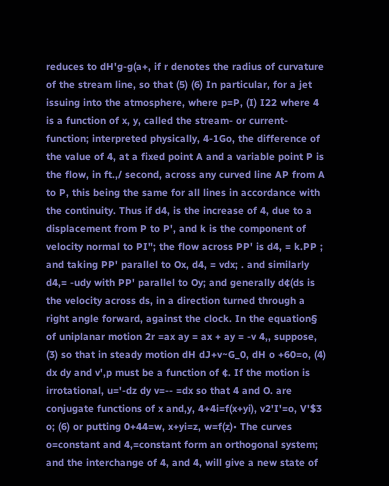reduces to dH'g-g(a+, if r denotes the radius of curvature of the stream line, so that (5) (6) In particular, for a jet issuing into the atmosphere, where p=P, (I) I22 where 4 is a function of x, y, called the stream- or current-function; interpreted physically, 4-1Go, the difference of the value of 4, at a fixed point A and a variable point P is the flow, in ft.,/ second, across any curved line AP from A to P, this being the same for all lines in accordance with the continuity. Thus if d4, is the increase of 4, due to a displacement from P to P', and k is the component of velocity normal to PI"; the flow across PP' is d4, = k.PP ; and taking PP' parallel to Ox, d4, = vdx; . and similarly d4,= -udy with PP' parallel to Oy; and generally d¢(ds is the velocity across ds, in a direction turned through a right angle forward, against the clock. In the equation§ of uniplanar motion 2r =ax ay = ax + ay = -v 4,, suppose, (3) so that in steady motion dH dJ+v~G_0, dH o +60=o, (4) dx dy and v',p must be a function of ¢. If the motion is irrotational, u='-dz dy v=-- =dx so that 4 and O. are conjugate functions of x and,y, 4+4i=f(x+yi), v2'I'=o, V'$3 o; (6) or putting 0+44=w, x+yi=z, w=f(z)• The curves o=constant and 4,=constant form an orthogonal system; and the interchange of 4, and 4, will give a new state of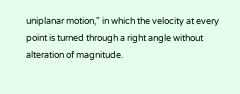uniplanar motion," in which the velocity at every point is turned through a right angle without alteration of magnitude.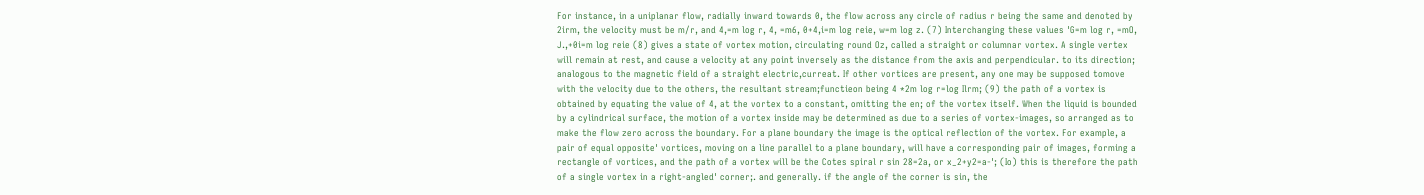For instance, in a uniplanar flow, radially inward towards 0, the flow across any circle of radius r being the same and denoted by 2irm, the velocity must be m/r, and 4,=m log r, 4, =m6, 0+4,i=m log reie, w=m log z. (7) Interchanging these values 'G=m log r, =mO, J.,+0i=m log reie (8) gives a state of vortex motion, circulating round Oz, called a straight or columnar vortex. A single vertex will remain at rest, and cause a velocity at any point inversely as the distance from the axis and perpendicular. to its direction; analogous to the magnetic field of a straight electric,curreat. If other vortices are present, any one may be supposed tomove with the velocity due to the others, the resultant stream;functieon being 4 *2m log r=log Ilrm; (9) the path of a vortex is obtained by equating the value of 4, at the vortex to a constant, omitting the en; of the vortex itself. When the liquid is bounded by a cylindrical surface, the motion of a vortex inside may be determined as due to a series of vortex-images, so arranged as to make the flow zero across the boundary. For a plane boundary the image is the optical reflection of the vortex. For example, a pair of equal opposite' vortices, moving on a line parallel to a plane boundary, will have a corresponding pair of images, forming a rectangle of vortices, and the path of a vortex will be the Cotes spiral r sin 28=2a, or x_2+y2=a-'; (Io) this is therefore the path of a single vortex in a right-angled' corner;. and generally. if the angle of the corner is sin, the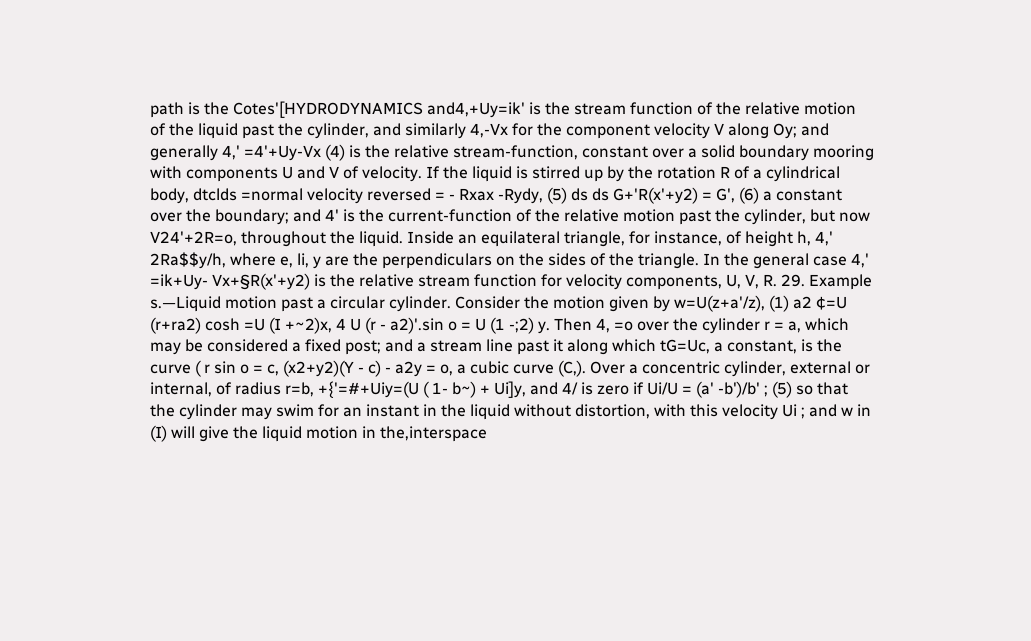path is the Cotes'[HYDRODYNAMICS and4,+Uy=ik' is the stream function of the relative motion of the liquid past the cylinder, and similarly 4,-Vx for the component velocity V along Oy; and generally 4,' =4'+Uy-Vx (4) is the relative stream-function, constant over a solid boundary mooring with components U and V of velocity. If the liquid is stirred up by the rotation R of a cylindrical body, dtclds =normal velocity reversed = - Rxax -Rydy, (5) ds ds G+'R(x'+y2) = G', (6) a constant over the boundary; and 4' is the current-function of the relative motion past the cylinder, but now V24'+2R=o, throughout the liquid. Inside an equilateral triangle, for instance, of height h, 4,' 2Ra$$y/h, where e, li, y are the perpendiculars on the sides of the triangle. In the general case 4,' =ik+Uy- Vx+§R(x'+y2) is the relative stream function for velocity components, U, V, R. 29. Example s.—Liquid motion past a circular cylinder. Consider the motion given by w=U(z+a'/z), (1) a2 ¢=U (r+ra2) cosh =U (I +~2)x, 4 U (r - a2)'.sin o = U (1 -;2) y. Then 4, =o over the cylinder r = a, which may be considered a fixed post; and a stream line past it along which tG=Uc, a constant, is the curve ( r sin o = c, (x2+y2)(Y - c) - a2y = o, a cubic curve (C,). Over a concentric cylinder, external or internal, of radius r=b, +{'=#+Uiy=(U ( 1- b~) + Ui]y, and 4/ is zero if Ui/U = (a' -b')/b' ; (5) so that the cylinder may swim for an instant in the liquid without distortion, with this velocity Ui ; and w in (I) will give the liquid motion in the,interspace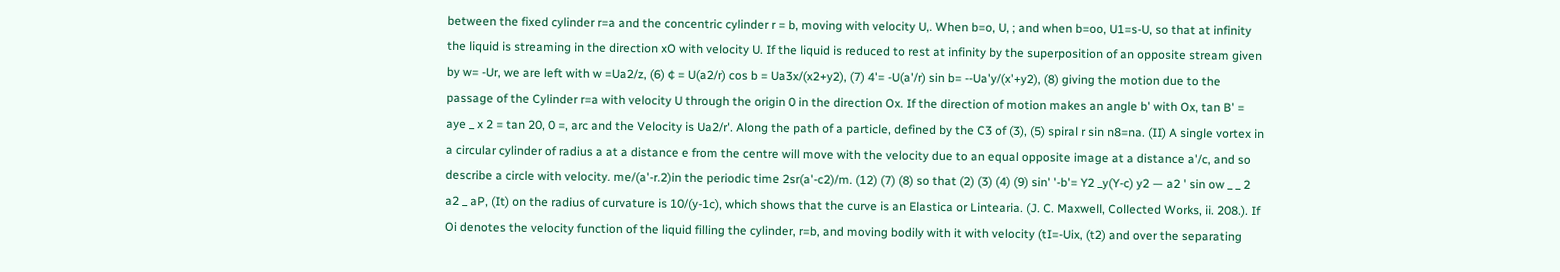between the fixed cylinder r=a and the concentric cylinder r = b, moving with velocity U,. When b=o, U, ; and when b=oo, U1=s-U, so that at infinity the liquid is streaming in the direction xO with velocity U. If the liquid is reduced to rest at infinity by the superposition of an opposite stream given by w= -Ur, we are left with w =Ua2/z, (6) ¢ = U(a2/r) cos b = Ua3x/(x2+y2), (7) 4'= -U(a'/r) sin b= --Ua'y/(x'+y2), (8) giving the motion due to the passage of the Cylinder r=a with velocity U through the origin 0 in the direction Ox. If the direction of motion makes an angle b' with Ox, tan B' = aye _ x 2 = tan 20, 0 =, arc and the Velocity is Ua2/r'. Along the path of a particle, defined by the C3 of (3), (5) spiral r sin n8=na. (II) A single vortex in a circular cylinder of radius a at a distance e from the centre will move with the velocity due to an equal opposite image at a distance a'/c, and so describe a circle with velocity. me/(a'-r.2)in the periodic time 2sr(a'-c2)/m. (12) (7) (8) so that (2) (3) (4) (9) sin' '-b'= Y2 _y(Y-c) y2 — a2 ' sin ow _ _ 2 a2 _ aP, (It) on the radius of curvature is 10/(y-1c), which shows that the curve is an Elastica or Lintearia. (J. C. Maxwell, Collected Works, ii. 208.). If Oi denotes the velocity function of the liquid filling the cylinder, r=b, and moving bodily with it with velocity (tI=-Uix, (t2) and over the separating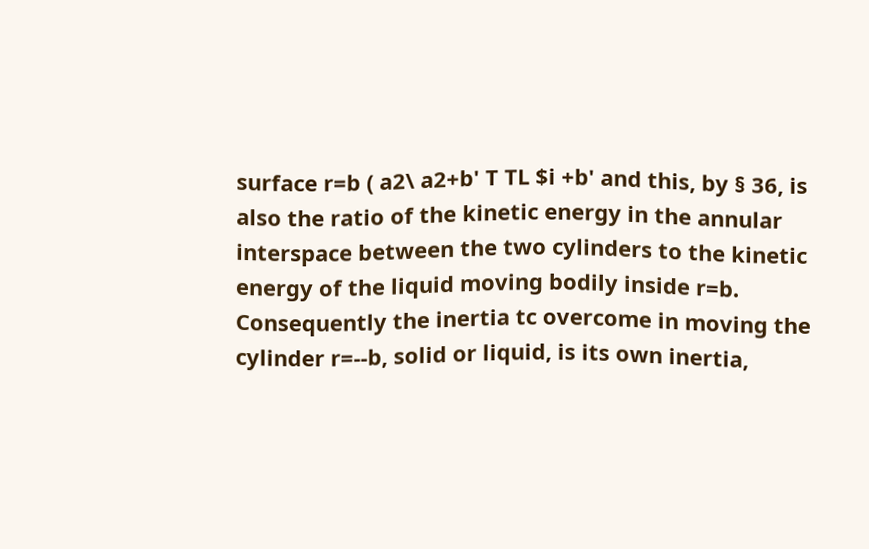surface r=b ( a2\ a2+b' T TL $i +b' and this, by § 36, is also the ratio of the kinetic energy in the annular interspace between the two cylinders to the kinetic energy of the liquid moving bodily inside r=b. Consequently the inertia tc overcome in moving the cylinder r=--b, solid or liquid, is its own inertia,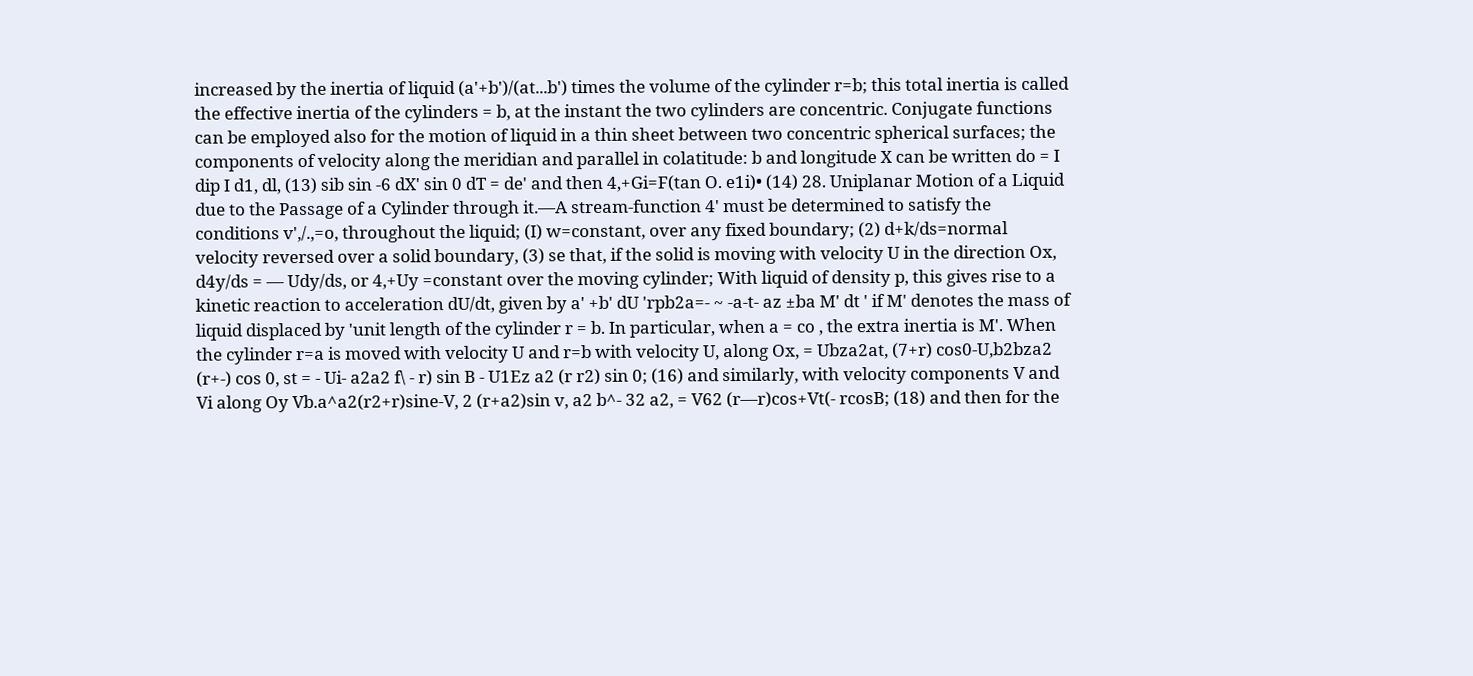increased by the inertia of liquid (a'+b')/(at...b') times the volume of the cylinder r=b; this total inertia is called the effective inertia of the cylinders = b, at the instant the two cylinders are concentric. Conjugate functions can be employed also for the motion of liquid in a thin sheet between two concentric spherical surfaces; the components of velocity along the meridian and parallel in colatitude: b and longitude X can be written do = I dip I d1, dl, (13) sib sin -6 dX' sin 0 dT = de' and then 4,+Gi=F(tan O. e1i)• (14) 28. Uniplanar Motion of a Liquid due to the Passage of a Cylinder through it.—A stream-function 4' must be determined to satisfy the conditions v',/.,=o, throughout the liquid; (I) w=constant, over any fixed boundary; (2) d+k/ds=normal velocity reversed over a solid boundary, (3) se that, if the solid is moving with velocity U in the direction Ox, d4y/ds = — Udy/ds, or 4,+Uy =constant over the moving cylinder; With liquid of density p, this gives rise to a kinetic reaction to acceleration dU/dt, given by a' +b' dU 'rpb2a=- ~ -a-t- az ±ba M' dt ' if M' denotes the mass of liquid displaced by 'unit length of the cylinder r = b. In particular, when a = co , the extra inertia is M'. When the cylinder r=a is moved with velocity U and r=b with velocity U, along Ox, = Ubza2at, (7+r) cos0-U,b2bza2 (r+-) cos 0, st = - Ui- a2a2 f\ - r) sin B - U1Ez a2 (r r2) sin 0; (16) and similarly, with velocity components V and Vi along Oy Vb.a^a2(r2+r)sine-V, 2 (r+a2)sin v, a2 b^- 32 a2, = V62 (r—r)cos+Vt(- rcosB; (18) and then for the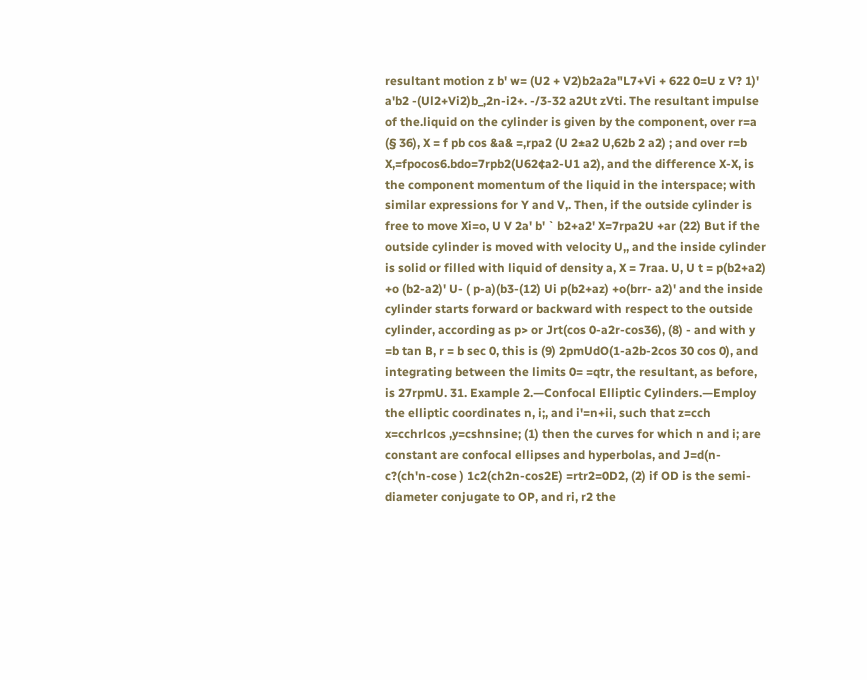resultant motion z b' w= (U2 + V2)b2a2a"L7+Vi + 622 0=U z V? 1)' a'b2 -(Ul2+Vi2)b_,2n-i2+. -/3-32 a2Ut zVti. The resultant impulse of the.liquid on the cylinder is given by the component, over r=a (§ 36), X = f pb cos &a& =,rpa2 (U 2±a2 U,62b 2 a2) ; and over r=b X,=fpocos6.bdo=7rpb2(U62¢a2-U1 a2), and the difference X-X, is the component momentum of the liquid in the interspace; with similar expressions for Y and V,. Then, if the outside cylinder is free to move Xi=o, U V 2a' b' ` b2+a2' X=7rpa2U +ar (22) But if the outside cylinder is moved with velocity U,, and the inside cylinder is solid or filled with liquid of density a, X = 7raa. U, U t = p(b2+a2) +o (b2-a2)' U- ( p-a)(b3-(12) Ui p(b2+az) +o(brr- a2)' and the inside cylinder starts forward or backward with respect to the outside cylinder, according as p> or Jrt(cos 0-a2r-cos36), (8) - and with y =b tan B, r = b sec 0, this is (9) 2pmUdO(1-a2b-2cos 30 cos 0), and integrating between the limits 0= =qtr, the resultant, as before, is 27rpmU. 31. Example 2.—Confocal Elliptic Cylinders.—Employ the elliptic coordinates n, i;, and i'=n+ii, such that z=cch x=cchrlcos ,y=cshnsine; (1) then the curves for which n and i; are constant are confocal ellipses and hyperbolas, and J=d(n- c?(ch'n-cose ) 1c2(ch2n-cos2E) =rtr2=0D2, (2) if OD is the semi-diameter conjugate to OP, and ri, r2 the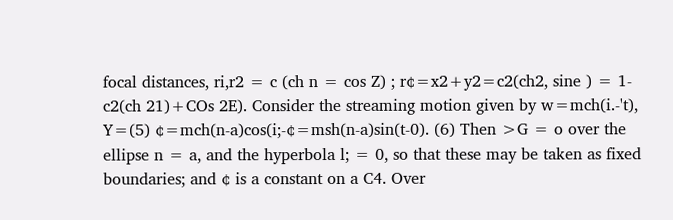focal distances, ri,r2 = c (ch n = cos Z) ; r¢=x2+y2=c2(ch2, sine ) = 1-c2(ch 21)+COs 2E). Consider the streaming motion given by w=mch(i.-'t), Y=(5) ¢=mch(n-a)cos(i;-¢=msh(n-a)sin(t-0). (6) Then >G = o over the ellipse n = a, and the hyperbola l; = 0, so that these may be taken as fixed boundaries; and ¢ is a constant on a C4. Over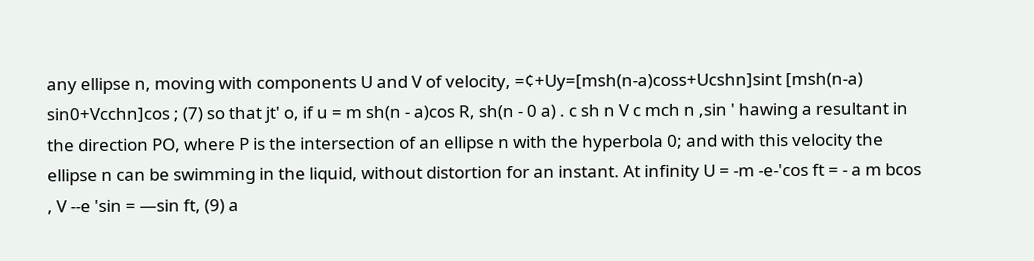any ellipse n, moving with components U and V of velocity, =¢+Uy=[msh(n-a)coss+Ucshn]sint [msh(n-a) sin0+Vcchn]cos ; (7) so that jt' o, if u = m sh(n - a)cos R, sh(n - 0 a) . c sh n V c mch n ,sin ' hawing a resultant in the direction PO, where P is the intersection of an ellipse n with the hyperbola 0; and with this velocity the ellipse n can be swimming in the liquid, without distortion for an instant. At infinity U = -m -e-'cos ft = - a m bcos , V --e 'sin = —sin ft, (9) a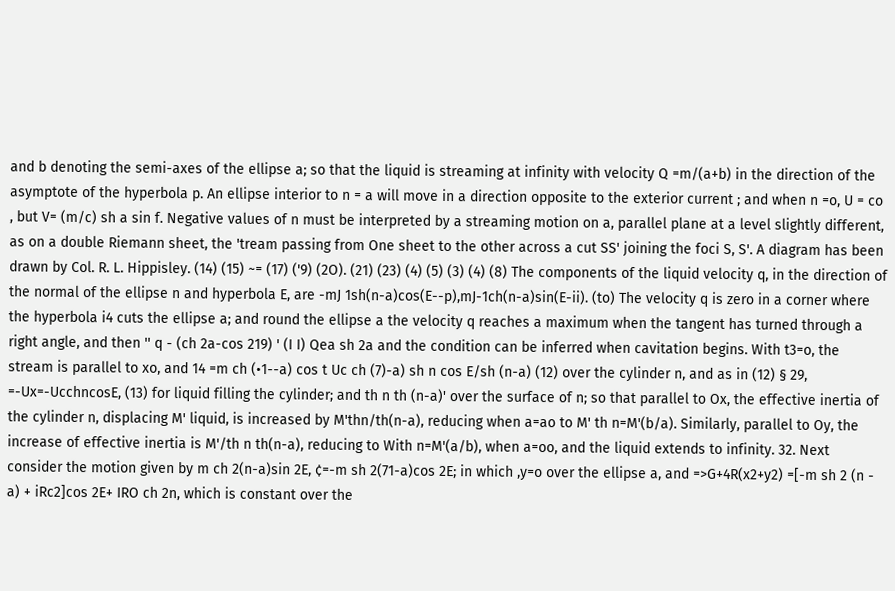and b denoting the semi-axes of the ellipse a; so that the liquid is streaming at infinity with velocity Q =m/(a+b) in the direction of the asymptote of the hyperbola p. An ellipse interior to n = a will move in a direction opposite to the exterior current ; and when n =o, U = co , but V= (m/c) sh a sin f. Negative values of n must be interpreted by a streaming motion on a, parallel plane at a level slightly different, as on a double Riemann sheet, the 'tream passing from One sheet to the other across a cut SS' joining the foci S, S'. A diagram has been drawn by Col. R. L. Hippisley. (14) (15) ~= (17) ('9) (2O). (21) (23) (4) (5) (3) (4) (8) The components of the liquid velocity q, in the direction of the normal of the ellipse n and hyperbola E, are -mJ 1sh(n-a)cos(E--p),mJ-1ch(n-a)sin(E-ii). (to) The velocity q is zero in a corner where the hyperbola i4 cuts the ellipse a; and round the ellipse a the velocity q reaches a maximum when the tangent has turned through a right angle, and then '' q - (ch 2a-cos 219) ' (I I) Qea sh 2a and the condition can be inferred when cavitation begins. With t3=o, the stream is parallel to xo, and 14 =m ch (•1--a) cos t Uc ch (7)-a) sh n cos E/sh (n-a) (12) over the cylinder n, and as in (12) § 29, =-Ux=-UcchncosE, (13) for liquid filling the cylinder; and th n th (n-a)' over the surface of n; so that parallel to Ox, the effective inertia of the cylinder n, displacing M' liquid, is increased by M'thn/th(n-a), reducing when a=ao to M' th n=M'(b/a). Similarly, parallel to Oy, the increase of effective inertia is M'/th n th(n-a), reducing to With n=M'(a/b), when a=oo, and the liquid extends to infinity. 32. Next consider the motion given by m ch 2(n-a)sin 2E, ¢=-m sh 2(71-a)cos 2E; in which ,y=o over the ellipse a, and =>G+4R(x2+y2) =[-m sh 2 (n - a) + iRc2]cos 2E+ IRO ch 2n, which is constant over the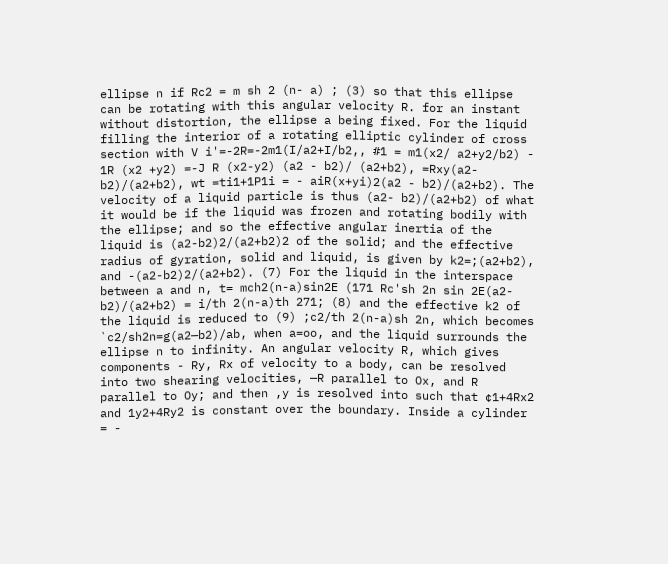ellipse n if Rc2 = m sh 2 (n- a) ; (3) so that this ellipse can be rotating with this angular velocity R. for an instant without distortion, the ellipse a being fixed. For the liquid filling the interior of a rotating elliptic cylinder of cross section with V i'=-2R=-2m1(I/a2+I/b2,, #1 = m1(x2/ a2+y2/b2) - 1R (x2 +y2) =-J R (x2-y2) (a2 - b2)/ (a2+b2), =Rxy(a2-b2)/(a2+b2), wt =ti1+1P1i = - aiR(x+yi)2(a2 - b2)/(a2+b2). The velocity of a liquid particle is thus (a2- b2)/(a2+b2) of what it would be if the liquid was frozen and rotating bodily with the ellipse; and so the effective angular inertia of the liquid is (a2-b2)2/(a2+b2)2 of the solid; and the effective radius of gyration, solid and liquid, is given by k2=;(a2+b2), and -(a2-b2)2/(a2+b2). (7) For the liquid in the interspace between a and n, t= mch2(n-a)sin2E (171 Rc'sh 2n sin 2E(a2-b2)/(a2+b2) = i/th 2(n-a)th 271; (8) and the effective k2 of the liquid is reduced to (9) ;c2/th 2(n-a)sh 2n, which becomes `c2/sh2n=g(a2—b2)/ab, when a=oo, and the liquid surrounds the ellipse n to infinity. An angular velocity R, which gives components - Ry, Rx of velocity to a body, can be resolved into two shearing velocities, —R parallel to Ox, and R parallel to Oy; and then ,y is resolved into such that ¢1+4Rx2 and 1y2+4Ry2 is constant over the boundary. Inside a cylinder = -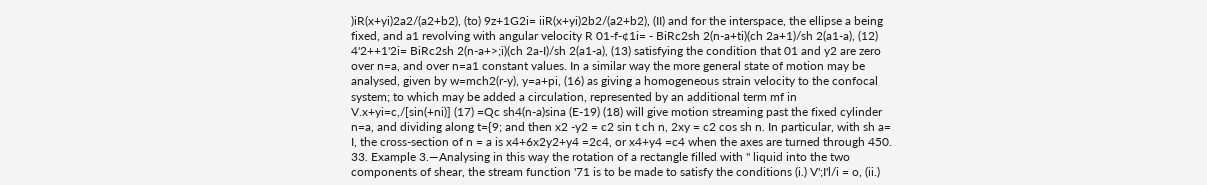)iR(x+yi)2a2/(a2+b2), (to) 9z+1G2i= iiR(x+yi)2b2/(a2+b2), (II) and for the interspace, the ellipse a being fixed, and a1 revolving with angular velocity R 01-f-¢1i= - BiRc2sh 2(n-a+ti)(ch 2a+1)/sh 2(a1-a), (12) 4'2++1'2i= BiRc2sh 2(n-a+>;i)(ch 2a-I)/sh 2(a1-a), (13) satisfying the condition that 01 and y2 are zero over n=a, and over n=a1 constant values. In a similar way the more general state of motion may be analysed, given by w=mch2(r-y), y=a+pi, (16) as giving a homogeneous strain velocity to the confocal system; to which may be added a circulation, represented by an additional term mf in V.x+yi=c,/[sin(+ni)] (17) =Qc sh4(n-a)sina (E-19) (18) will give motion streaming past the fixed cylinder n=a, and dividing along t={9; and then x2 -y2 = c2 sin t ch n, 2xy = c2 cos sh n. In particular, with sh a= I, the cross-section of n = a is x4+6x2y2+y4 =2c4, or x4+y4 =c4 when the axes are turned through 450. 33. Example 3.—Analysing in this way the rotation of a rectangle filled with " liquid into the two components of shear, the stream function '71 is to be made to satisfy the conditions (i.) V';I'l/i = o, (ii.)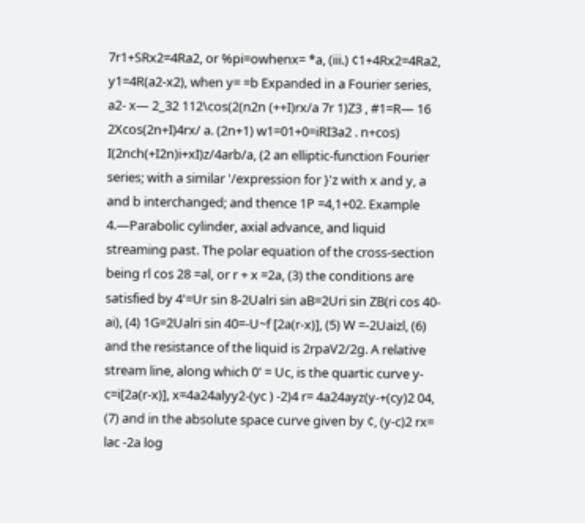7r1+SRx2=4Ra2, or %pi=owhenx= *a, (iii.) ¢1+4Rx2=4Ra2, y1=4R(a2-x2), when y= =b Expanded in a Fourier series, a2- x— 2_32 112\cos(2(n2n (++I)rx/a 7r 1)Z3 , #1=R— 16 2Xcos(2n+I)4rx/ a. (2n+1) w1=01+0=iRI3a2 . n+cos) I(2nch(+I2n)i+xI)z/4arb/a, (2 an elliptic-function Fourier series; with a similar '/expression for }'z with x and y, a and b interchanged; and thence 1P =4,1+02. Example 4.—Parabolic cylinder, axial advance, and liquid streaming past. The polar equation of the cross-section being rl cos 28 =al, or r + x =2a, (3) the conditions are satisfied by 4'=Ur sin 8-2Ualri sin aB=2Uri sin ZB(ri cos 40- ai), (4) 1G=2Ualri sin 40=-U~f [2a(r-x)], (5) W =-2Uaizl, (6) and the resistance of the liquid is 2rpaV2/2g. A relative stream line, along which 0' = Uc, is the quartic curve y-c=i[2a(r-x)], x=4a24alyy2-(yc ) -2)4 r= 4a24ayz(y-+(cy)2 04, (7) and in the absolute space curve given by ¢, (y-c)2 rx= lac -2a log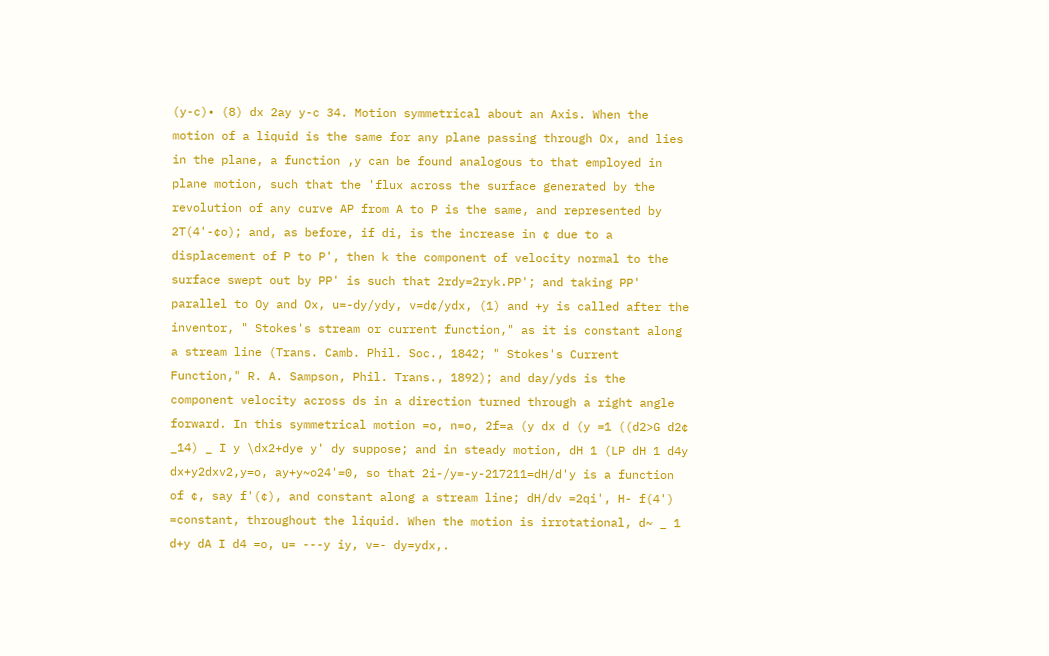(y-c)• (8) dx 2ay y-c 34. Motion symmetrical about an Axis. When the motion of a liquid is the same for any plane passing through Ox, and lies in the plane, a function ,y can be found analogous to that employed in plane motion, such that the 'flux across the surface generated by the revolution of any curve AP from A to P is the same, and represented by 2T(4'-¢o); and, as before, if di, is the increase in ¢ due to a displacement of P to P', then k the component of velocity normal to the surface swept out by PP' is such that 2rdy=2ryk.PP'; and taking PP' parallel to Oy and Ox, u=-dy/ydy, v=d¢/ydx, (1) and +y is called after the inventor, " Stokes's stream or current function," as it is constant along a stream line (Trans. Camb. Phil. Soc., 1842; " Stokes's Current Function," R. A. Sampson, Phil. Trans., 1892); and day/yds is the component velocity across ds in a direction turned through a right angle forward. In this symmetrical motion =o, n=o, 2f=a (y dx d (y =1 ((d2>G d2¢ _14) _ I y \dx2+dye y' dy suppose; and in steady motion, dH 1 (LP dH 1 d4y dx+y2dxv2,y=o, ay+y~o24'=0, so that 2i-/y=-y-217211=dH/d'y is a function of ¢, say f'(¢), and constant along a stream line; dH/dv =2qi', H- f(4') =constant, throughout the liquid. When the motion is irrotational, d~ _ 1 d+y dA I d4 =o, u= ---y iy, v=- dy=ydx,.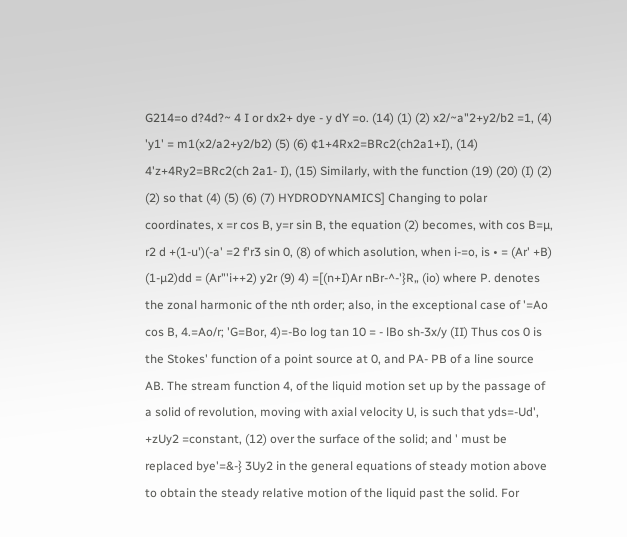G214=o d?4d?~ 4 I or dx2+ dye - y dY =o. (14) (1) (2) x2/~a"2+y2/b2 =1, (4) 'y1' = m1(x2/a2+y2/b2) (5) (6) ¢1+4Rx2=BRc2(ch2a1+I), (14) 4'z+4Ry2=BRc2(ch 2a1- I), (15) Similarly, with the function (19) (20) (I) (2) (2) so that (4) (5) (6) (7) HYDRODYNAMICS] Changing to polar coordinates, x =r cos B, y=r sin B, the equation (2) becomes, with cos B=µ, r2 d +(1-u')(-a' =2 f'r3 sin 0, (8) of which asolution, when i-=o, is • = (Ar' +B) (1-µ2)dd = (Ar"'i++2) y2r (9) 4) =[(n+I)Ar nBr-^-'}R„ (io) where P. denotes the zonal harmonic of the nth order; also, in the exceptional case of '=Ao cos B, 4.=Ao/r; 'G=Bor, 4)=-Bo log tan 10 = - lBo sh-3x/y (II) Thus cos 0 is the Stokes' function of a point source at 0, and PA- PB of a line source AB. The stream function 4, of the liquid motion set up by the passage of a solid of revolution, moving with axial velocity U, is such that yds=-Ud', +zUy2 =constant, (12) over the surface of the solid; and ' must be replaced bye'=&-} 3Uy2 in the general equations of steady motion above to obtain the steady relative motion of the liquid past the solid. For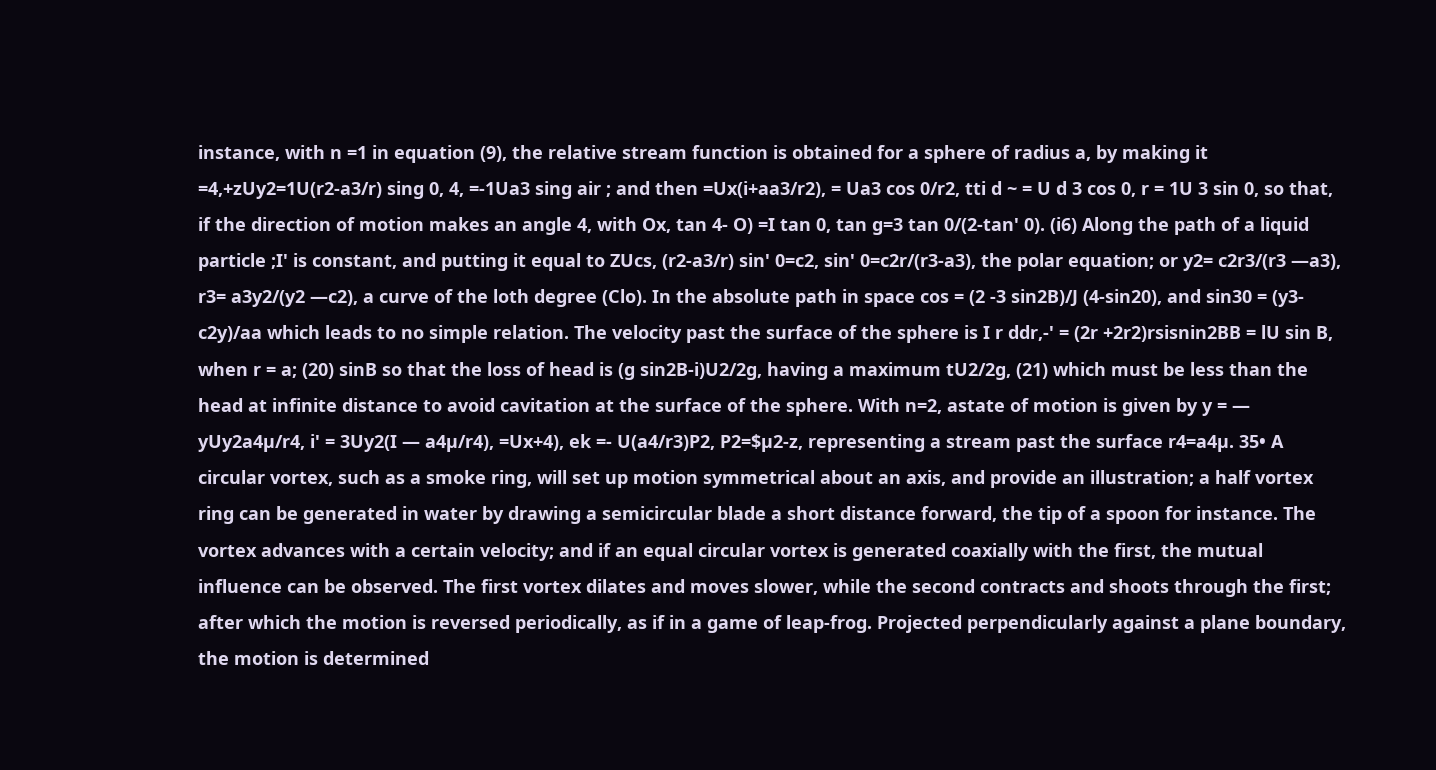instance, with n =1 in equation (9), the relative stream function is obtained for a sphere of radius a, by making it =4,+zUy2=1U(r2-a3/r) sing 0, 4, =-1Ua3 sing air ; and then =Ux(i+aa3/r2), = Ua3 cos 0/r2, tti d ~ = U d 3 cos 0, r = 1U 3 sin 0, so that, if the direction of motion makes an angle 4, with Ox, tan 4- O) =I tan 0, tan g=3 tan 0/(2-tan' 0). (i6) Along the path of a liquid particle ;I' is constant, and putting it equal to ZUcs, (r2-a3/r) sin' 0=c2, sin' 0=c2r/(r3-a3), the polar equation; or y2= c2r3/(r3 —a3), r3= a3y2/(y2 —c2), a curve of the loth degree (Clo). In the absolute path in space cos = (2 -3 sin2B)/J (4-sin20), and sin30 = (y3-c2y)/aa which leads to no simple relation. The velocity past the surface of the sphere is I r ddr,-' = (2r +2r2)rsisnin2BB = lU sin B, when r = a; (20) sinB so that the loss of head is (g sin2B-i)U2/2g, having a maximum tU2/2g, (21) which must be less than the head at infinite distance to avoid cavitation at the surface of the sphere. With n=2, astate of motion is given by y = — yUy2a4µ/r4, i' = 3Uy2(I — a4µ/r4), =Ux+4), ek =- U(a4/r3)P2, P2=$µ2-z, representing a stream past the surface r4=a4µ. 35• A circular vortex, such as a smoke ring, will set up motion symmetrical about an axis, and provide an illustration; a half vortex ring can be generated in water by drawing a semicircular blade a short distance forward, the tip of a spoon for instance. The vortex advances with a certain velocity; and if an equal circular vortex is generated coaxially with the first, the mutual influence can be observed. The first vortex dilates and moves slower, while the second contracts and shoots through the first; after which the motion is reversed periodically, as if in a game of leap-frog. Projected perpendicularly against a plane boundary, the motion is determined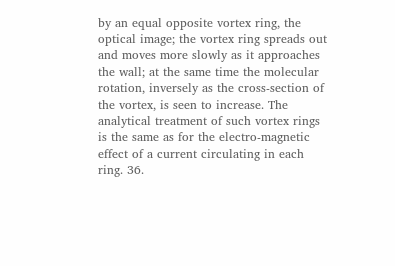by an equal opposite vortex ring, the optical image; the vortex ring spreads out and moves more slowly as it approaches the wall; at the same time the molecular rotation, inversely as the cross-section of the vortex, is seen to increase. The analytical treatment of such vortex rings is the same as for the electro-magnetic effect of a current circulating in each ring. 36.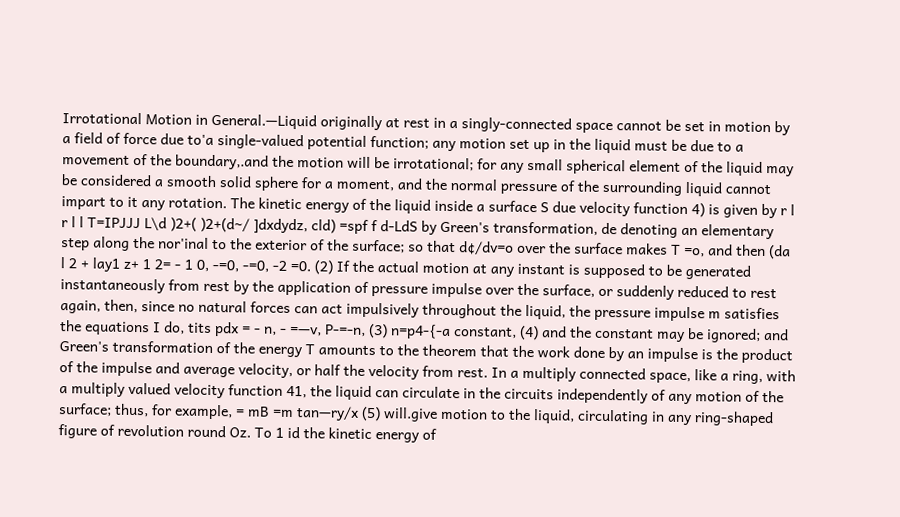Irrotational Motion in General.—Liquid originally at rest in a singly-connected space cannot be set in motion by a field of force due to'a single-valued potential function; any motion set up in the liquid must be due to a movement of the boundary,.and the motion will be irrotational; for any small spherical element of the liquid may be considered a smooth solid sphere for a moment, and the normal pressure of the surrounding liquid cannot impart to it any rotation. The kinetic energy of the liquid inside a surface S due velocity function 4) is given by r l r l l T=IPJJJ L\d )2+( )2+(d~/ ]dxdydz, cld) =spf f d-LdS by Green's transformation, de denoting an elementary step along the nor'inal to the exterior of the surface; so that d¢/dv=o over the surface makes T =o, and then (da l 2 + lay1 z+ 1 2= - 1 0, -=0, -=0, -2 =0. (2) If the actual motion at any instant is supposed to be generated instantaneously from rest by the application of pressure impulse over the surface, or suddenly reduced to rest again, then, since no natural forces can act impulsively throughout the liquid, the pressure impulse m satisfies the equations I do, tits pdx = - n, - =—v, P-=-n, (3) n=p4-{-a constant, (4) and the constant may be ignored; and Green's transformation of the energy T amounts to the theorem that the work done by an impulse is the product of the impulse and average velocity, or half the velocity from rest. In a multiply connected space, like a ring, with a multiply valued velocity function 41, the liquid can circulate in the circuits independently of any motion of the surface; thus, for example, = mB =m tan—ry/x (5) will.give motion to the liquid, circulating in any ring-shaped figure of revolution round Oz. To 1 id the kinetic energy of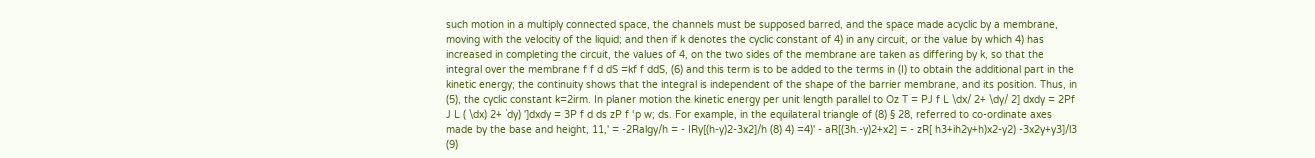such motion in a multiply connected space, the channels must be supposed barred, and the space made acyclic by a membrane, moving with the velocity of the liquid; and then if k denotes the cyclic constant of 4) in any circuit, or the value by which 4) has increased in completing the circuit, the values of 4, on the two sides of the membrane are taken as differing by k, so that the integral over the membrane f f d dS =kf f ddS, (6) and this term is to be added to the terms in (I) to obtain the additional part in the kinetic energy; the continuity shows that the integral is independent of the shape of the barrier membrane, and its position. Thus, in (5), the cyclic constant k=2irm. In planer motion the kinetic energy per unit length parallel to Oz T = PJ f L \dx/ 2+ \dy/ 2] dxdy = 2Pf J L ( \dx) 2+ `dy) ']dxdy = 3P f d ds zP f ‘p w; ds. For example, in the equilateral triangle of (8) § 28, referred to co-ordinate axes made by the base and height, 11,' = -2Ralgy/h = - IRy[(h-y)2-3x2]/h (8) 4) =4)' - aR[(3h.-y)2+x2] = - zR[ h3+ih2y+h)x2-y2) -3x2y+y3]/l3 (9)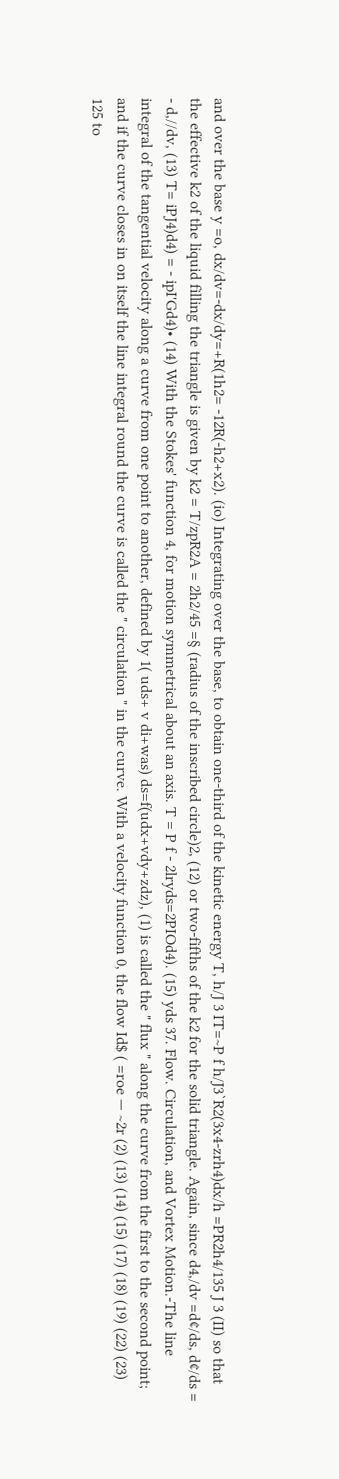and over the base y =o, dx/dv=-dx/dy=+R(1h2= -12R(-h2+x2). (io) Integrating over the base, to obtain one-third of the kinetic energy T, h/J 3 IT=~P f h/J3`R2(3x4-zrh4)dx/h =PR2h4/135 J 3 (II) so that the effective k2 of the liquid filling the triangle is given by k2 = T/zpR2A = 2h2/45 =§ (radius of the inscribed circle)2, (12) or two-fifths of the k2 for the solid triangle. Again, since d4,/dv =d¢/ds, d¢/ds = - d,//dv, (13) T= iPJ4)d4) = - ipI'Gd4)• (14) With the Stokes' function 4, for motion symmetrical about an axis. T = P f - 2lryds=2PIOd4). (15) yds 37. Flow. Circulation, and Vortex Motion.-The line integral of the tangential velocity along a curve from one point to another, defined by 1( uds+ v di+was) ds=f(udx+vdy+zdz), (1) is called the " flux " along the curve from the first to the second point; and if the curve closes in on itself the line integral round the curve is called the " circulation " in the curve. With a velocity function 0, the flow Id$ ( =roe — ~2r (2) (13) (14) (15) (17) (18) (19) (22) (23) 125 to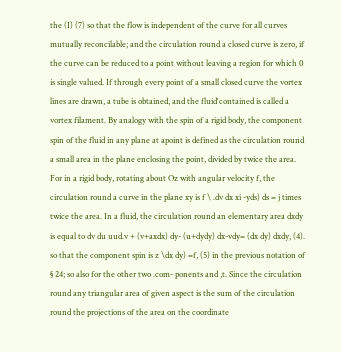the (I) (7) so that the flow is independent of the curve for all curves mutually reconcilable; and the circulation round a closed curve is zero, if the curve can be reduced to a point without leaving a region for which 0 is single valued. If through every point of a small closed curve the vortex lines are drawn, a tube is obtained, and the fluid'contained is called a vortex filament. By analogy with the spin of a rigid body, the component spin of the fluid in any plane at apoint is defined as the circulation round a small area in the plane enclosing the point, divided by twice the area. For in a rigid body, rotating about Oz with angular velocity f, the circulation round a curve in the plane xy is f \ .dv dx xi -yds) ds = j times twice the area. In a fluid, the circulation round an elementary area dxdy is equal to dv du uud.v + (v+axdx) dy- (u+dydy) dx-vdy= (dx dy) dxdy, (4). so that the component spin is z \dx dy) =f, (5) in the previous notation of § 24; so also for the other two .com- ponents and ,t. Since the circulation round any triangular area of given aspect is the sum of the circulation round the projections of the area on the coordinate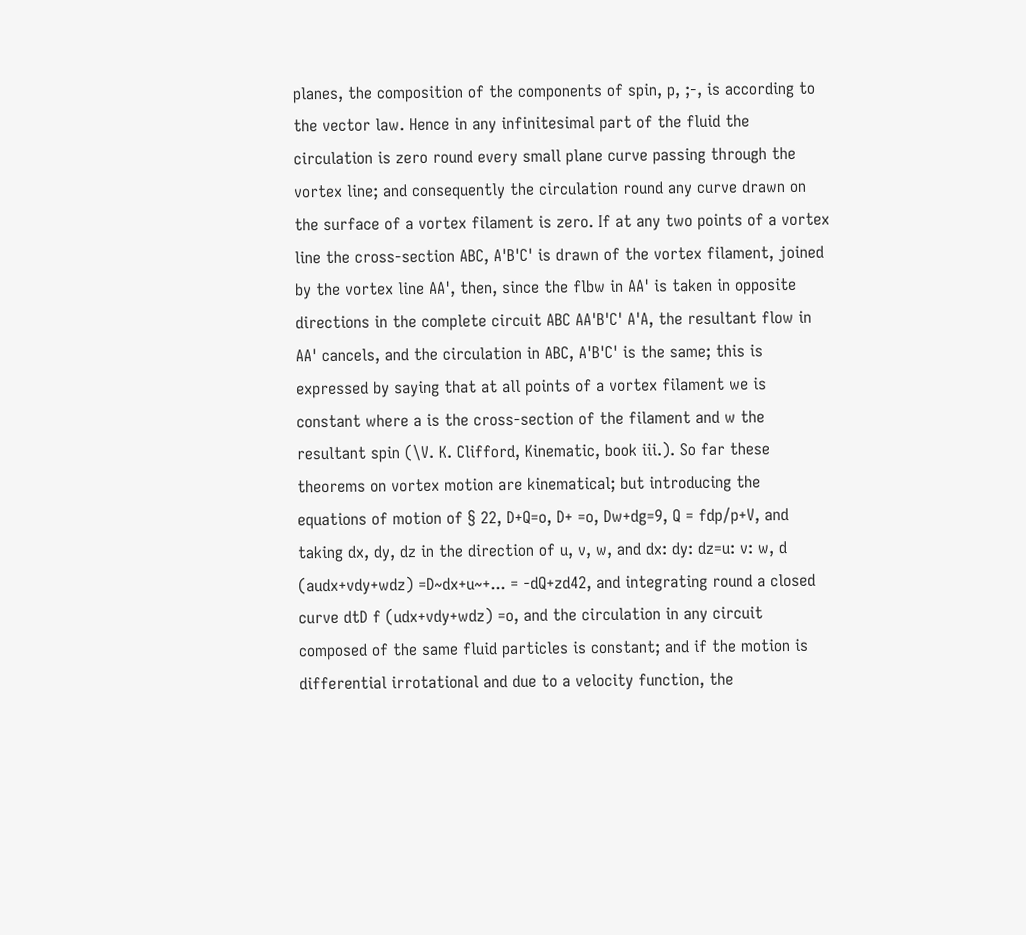planes, the composition of the components of spin, p, ;-, is according to the vector law. Hence in any infinitesimal part of the fluid the circulation is zero round every small plane curve passing through the vortex line; and consequently the circulation round any curve drawn on the surface of a vortex filament is zero. If at any two points of a vortex line the cross-section ABC, A'B'C' is drawn of the vortex filament, joined by the vortex line AA', then, since the flbw in AA' is taken in opposite directions in the complete circuit ABC AA'B'C' A'A, the resultant flow in AA' cancels, and the circulation in ABC, A'B'C' is the same; this is expressed by saying that at all points of a vortex filament we is constant where a is the cross-section of the filament and w the resultant spin (\V. K. Clifford, Kinematic, book iii.). So far these theorems on vortex motion are kinematical; but introducing the equations of motion of § 22, D+Q=o, D+ =o, Dw+dg=9, Q = fdp/p+V, and taking dx, dy, dz in the direction of u, v, w, and dx: dy: dz=u: v: w, d (audx+vdy+wdz) =D~dx+u~+... = -dQ+zd42, and integrating round a closed curve dtD f (udx+vdy+wdz) =o, and the circulation in any circuit composed of the same fluid particles is constant; and if the motion is differential irrotational and due to a velocity function, the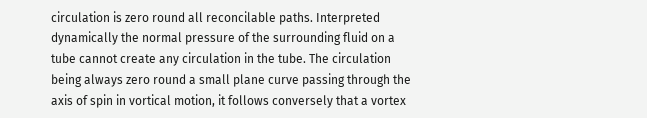circulation is zero round all reconcilable paths. Interpreted dynamically the normal pressure of the surrounding fluid on a tube cannot create any circulation in the tube. The circulation being always zero round a small plane curve passing through the axis of spin in vortical motion, it follows conversely that a vortex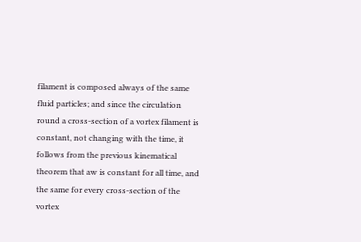filament is composed always of the same fluid particles; and since the circulation round a cross-section of a vortex filament is constant, not changing with the time, it follows from the previous kinematical theorem that aw is constant for all time, and the same for every cross-section of the vortex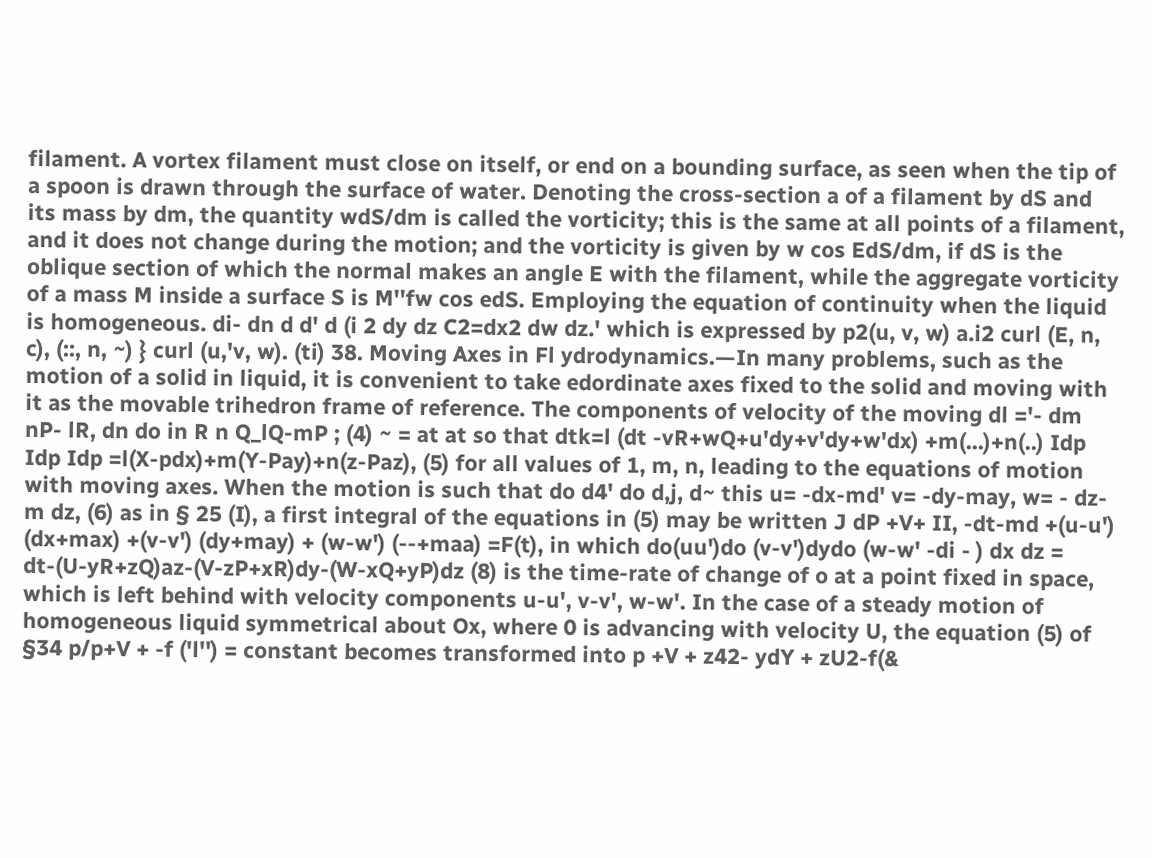filament. A vortex filament must close on itself, or end on a bounding surface, as seen when the tip of a spoon is drawn through the surface of water. Denoting the cross-section a of a filament by dS and its mass by dm, the quantity wdS/dm is called the vorticity; this is the same at all points of a filament, and it does not change during the motion; and the vorticity is given by w cos EdS/dm, if dS is the oblique section of which the normal makes an angle E with the filament, while the aggregate vorticity of a mass M inside a surface S is M''fw cos edS. Employing the equation of continuity when the liquid is homogeneous. di- dn d d' d (i 2 dy dz C2=dx2 dw dz.' which is expressed by p2(u, v, w) a.i2 curl (E, n, c), (::, n, ~) } curl (u,'v, w). (ti) 38. Moving Axes in Fl ydrodynamics.—In many problems, such as the motion of a solid in liquid, it is convenient to take edordinate axes fixed to the solid and moving with it as the movable trihedron frame of reference. The components of velocity of the moving dl ='- dm nP- lR, dn do in R n Q_lQ-mP ; (4) ~ = at at so that dtk=l (dt -vR+wQ+u'dy+v'dy+w'dx) +m(...)+n(..) Idp Idp Idp =l(X-pdx)+m(Y-Pay)+n(z-Paz), (5) for all values of 1, m, n, leading to the equations of motion with moving axes. When the motion is such that do d4' do d,j, d~ this u= -dx-md' v= -dy-may, w= - dz-m dz, (6) as in § 25 (I), a first integral of the equations in (5) may be written J dP +V+ II, -dt-md +(u-u') (dx+max) +(v-v') (dy+may) + (w-w') (--+maa) =F(t), in which do(uu')do (v-v')dydo (w-w' -di - ) dx dz = dt-(U-yR+zQ)az-(V-zP+xR)dy-(W-xQ+yP)dz (8) is the time-rate of change of o at a point fixed in space, which is left behind with velocity components u-u', v-v', w-w'. In the case of a steady motion of homogeneous liquid symmetrical about Ox, where 0 is advancing with velocity U, the equation (5) of §34 p/p+V + -f ('l'') = constant becomes transformed into p +V + z42- ydY + zU2-f(&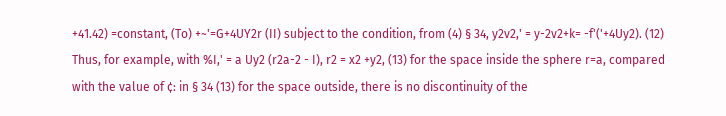+41.42) =constant, (To) +~'=G+4UY2r (II) subject to the condition, from (4) § 34, y2v2,' = y-2v2+k= -f'('+4Uy2). (12) Thus, for example, with %I,' = a Uy2 (r2a-2 - I), r2 = x2 +y2, (13) for the space inside the sphere r=a, compared with the value of ¢: in § 34 (13) for the space outside, there is no discontinuity of the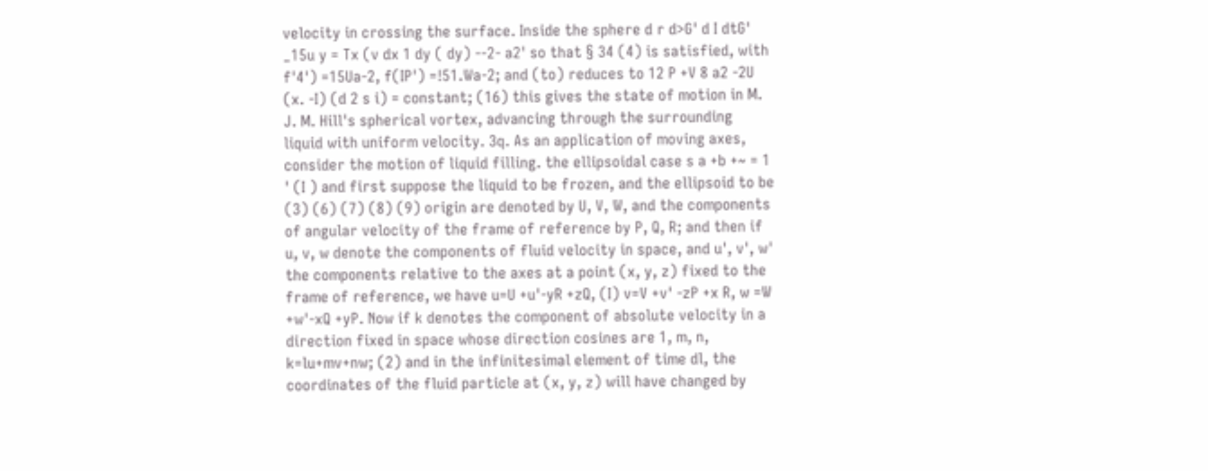velocity in crossing the surface. Inside the sphere d r d>G' d I dtG' _15u y = Tx (v dx 1 dy ( dy) --2- a2' so that § 34 (4) is satisfied, with f'4') =15Ua-2, f(IP') =!51.Wa-2; and (to) reduces to 12 P +V 8 a2 -2U (x. -I) (d 2 s i) = constant; (16) this gives the state of motion in M. J. M. Hill's spherical vortex, advancing through the surrounding liquid with uniform velocity. 3q. As an application of moving axes, consider the motion of liquid filling. the ellipsoidal case s a +b +~ = 1 ' (I ) and first suppose the liquid to be frozen, and the ellipsoid to be (3) (6) (7) (8) (9) origin are denoted by U, V, W, and the components of angular velocity of the frame of reference by P, Q, R; and then if u, v, w denote the components of fluid velocity in space, and u', v', w' the components relative to the axes at a point (x, y, z) fixed to the frame of reference, we have u=U +u'-yR +zQ, (I) v=V +v' -zP +x R, w =W +w'-xQ +yP. Now if k denotes the component of absolute velocity in a direction fixed in space whose direction cosines are 1, m, n, k=lu+mv+nw; (2) and in the infinitesimal element of time dl, the coordinates of the fluid particle at (x, y, z) will have changed by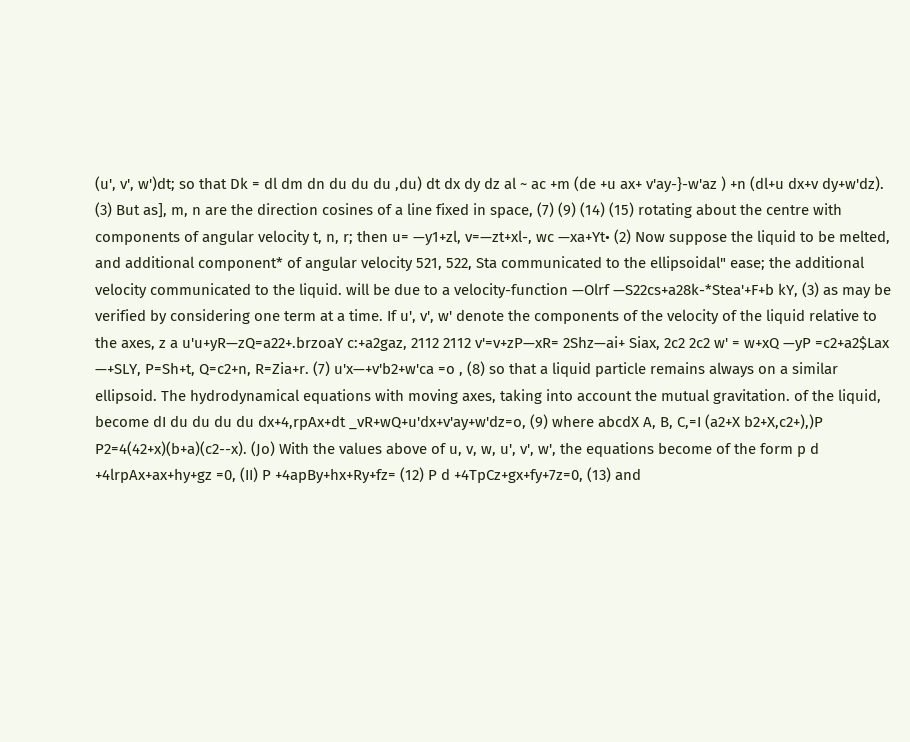(u', v', w')dt; so that Dk = dl dm dn du du du ,du) dt dx dy dz al ~ ac +m (de +u ax+ v'ay-}-w'az ) +n (dl+u dx+v dy+w'dz). (3) But as], m, n are the direction cosines of a line fixed in space, (7) (9) (14) (15) rotating about the centre with components of angular velocity t, n, r; then u= —y1+zl, v=—zt+xl-, wc —xa+Yt• (2) Now suppose the liquid to be melted, and additional component* of angular velocity 521, 522, Sta communicated to the ellipsoidal" ease; the additional velocity communicated to the liquid. will be due to a velocity-function —Olrf —S22cs+a28k-*Stea'+F+b kY, (3) as may be verified by considering one term at a time. If u', v', w' denote the components of the velocity of the liquid relative to the axes, z a u'u+yR—zQ=a22+.brzoaY c:+a2gaz, 2112 2112 v'=v+zP—xR= 2Shz—ai+ Siax, 2c2 2c2 w' = w+xQ —yP =c2+a2$Lax —+SLY, P=Sh+t, Q=c2+n, R=Zia+r. (7) u'x—+v'b2+w'ca =o , (8) so that a liquid particle remains always on a similar ellipsoid. The hydrodynamical equations with moving axes, taking into account the mutual gravitation. of the liquid, become dI du du du du dx+4,rpAx+dt _vR+wQ+u'dx+v'ay+w'dz=o, (9) where abcdX A, B, C,=I (a2+X b2+X,c2+),)P P2=4(42+x)(b+a)(c2--x). (Jo) With the values above of u, v, w, u', v', w', the equations become of the form p d +4lrpAx+ax+hy+gz =0, (II) P +4apBy+hx+Ry+fz= (12) P d +4TpCz+gx+fy+7z=0, (13) and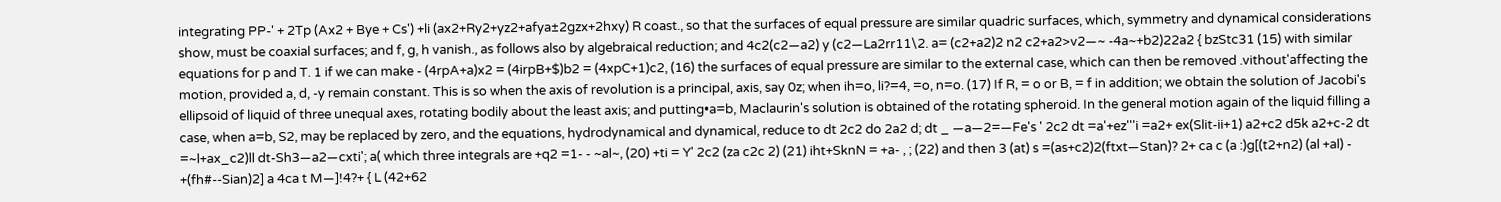integrating PP-' + 2Tp (Ax2 + Bye + Cs') +li (ax2+Ry2+yz2+afya±2gzx+2hxy) R coast., so that the surfaces of equal pressure are similar quadric surfaces, which, symmetry and dynamical considerations show, must be coaxial surfaces; and f, g, h vanish., as follows also by algebraical reduction; and 4c2(c2—a2) y (c2—La2rr11\2. a= (c2+a2)2 n2 c2+a2>v2—~ -4a~+b2)22a2 { bzStc31 (15) with similar equations for p and T. 1 if we can make - (4rpA+a)x2 = (4irpB+$)b2 = (4xpC+1)c2, (16) the surfaces of equal pressure are similar to the external case, which can then be removed .vithout'affecting the motion, provided a, d, -y remain constant. This is so when the axis of revolution is a principal, axis, say 0z; when ih=o, li?=4, =o, n=o. (17) If R, = o or B, = f in addition; we obtain the solution of Jacobi's ellipsoid of liquid of three unequal axes, rotating bodily about the least axis; and putting•a=b, Maclaurin's solution is obtained of the rotating spheroid. In the general motion again of the liquid filling a case, when a=b, S2, may be replaced by zero, and the equations, hydrodynamical and dynamical, reduce to dt 2c2 do 2a2 d; dt _ —a—2=—Fe's ' 2c2 dt =a'+ez'''i =a2+ ex(Slit-ii+1) a2+c2 d5k a2+c-2 dt =~l+ax_c2)ll dt-Sh3—a2—cxti'; a( which three integrals are +q2 =1- - ~al~, (20) +ti = Y' 2c2 (za c2c 2) (21) iht+SknN = +a- , ; (22) and then 3 (at) s =(as+c2)2(ftxt—Stan)? 2+ ca c (a :)g[(t2+n2) (al +al) - +(fh#--Sian)2] a 4ca t M—]!4?+ { L (42+62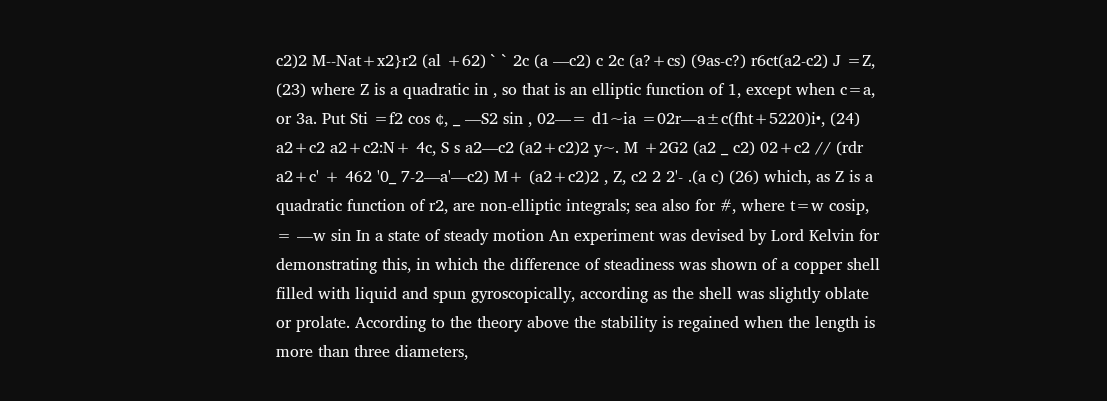c2)2 M--Nat+x2}r2 (al +62) ` ` 2c (a —c2) c 2c (a?+cs) (9as-c?) r6ct(a2-c2) J =Z, (23) where Z is a quadratic in , so that is an elliptic function of 1, except when c=a, or 3a. Put Sti =f2 cos ¢, _ —S2 sin , 02—= d1~ia =02r—a±c(fht+5220)i•, (24) a2+c2 a2+c2:N+ 4c, S s a2—c2 (a2+c2)2 y~. M +2G2 (a2 _ c2) 02+c2 // (rdr a2+c' + 462 '0_ 7-2—a'—c2) M+ (a2+c2)2 , Z, c2 2 2'- .(a c) (26) which, as Z is a quadratic function of r2, are non-elliptic integrals; sea also for #, where t=w cosip, = —w sin In a state of steady motion An experiment was devised by Lord Kelvin for demonstrating this, in which the difference of steadiness was shown of a copper shell filled with liquid and spun gyroscopically, according as the shell was slightly oblate or prolate. According to the theory above the stability is regained when the length is more than three diameters,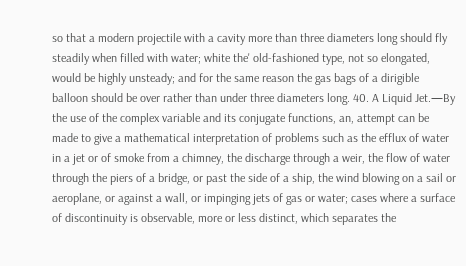so that a modern projectile with a cavity more than three diameters long should fly steadily when filled with water; white the' old-fashioned type, not so elongated, would be highly unsteady; and for the same reason the gas bags of a dirigible balloon should be over rather than under three diameters long. 40. A Liquid Jet.—By the use of the complex variable and its conjugate functions, an, attempt can be made to give a mathematical interpretation of problems such as the efflux of water in a jet or of smoke from a chimney, the discharge through a weir, the flow of water through the piers of a bridge, or past the side of a ship, the wind blowing on a sail or aeroplane, or against a wall, or impinging jets of gas or water; cases where a surface of discontinuity is observable, more or less distinct, which separates the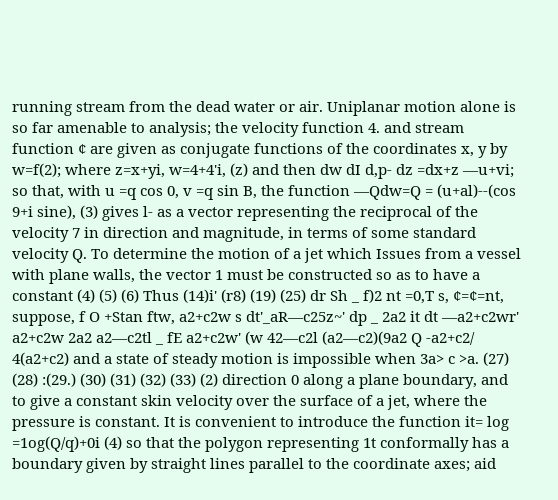running stream from the dead water or air. Uniplanar motion alone is so far amenable to analysis; the velocity function 4. and stream function ¢ are given as conjugate functions of the coordinates x, y by w=f(2); where z=x+yi, w=4+4'i, (z) and then dw dI d,p- dz =dx+z —u+vi; so that, with u =q cos 0, v =q sin B, the function —Qdw=Q = (u+al)--(cos 9+i sine), (3) gives l- as a vector representing the reciprocal of the velocity 7 in direction and magnitude, in terms of some standard velocity Q. To determine the motion of a jet which Issues from a vessel with plane walls, the vector 1 must be constructed so as to have a constant (4) (5) (6) Thus (14)i' (r8) (19) (25) dr Sh _ f)2 nt =0,T s, ¢=¢=nt, suppose, f O +Stan ftw, a2+c2w s dt'_aR—c25z~' dp _ 2a2 it dt —a2+c2wr' a2+c2w 2a2 a2—c2tl _ fE a2+c2w' (w 42—c2l (a2—c2)(9a2 Q -a2+c2/ 4(a2+c2) and a state of steady motion is impossible when 3a> c >a. (27) (28) :(29.) (30) (31) (32) (33) (2) direction 0 along a plane boundary, and to give a constant skin velocity over the surface of a jet, where the pressure is constant. It is convenient to introduce the function it= log =1og(Q/q)+0i (4) so that the polygon representing 1t conformally has a boundary given by straight lines parallel to the coordinate axes; aid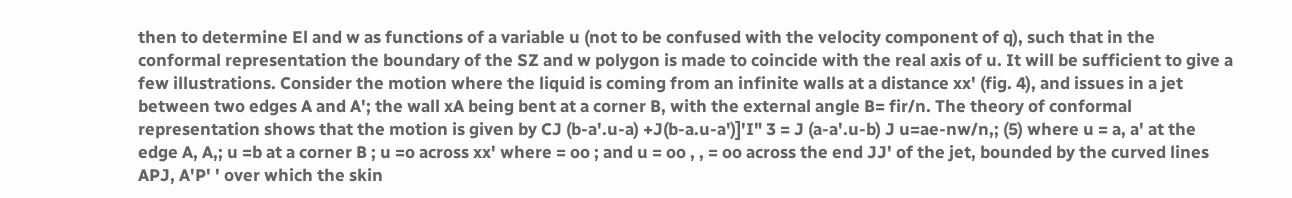then to determine El and w as functions of a variable u (not to be confused with the velocity component of q), such that in the conformal representation the boundary of the SZ and w polygon is made to coincide with the real axis of u. It will be sufficient to give a few illustrations. Consider the motion where the liquid is coming from an infinite walls at a distance xx' (fig. 4), and issues in a jet between two edges A and A'; the wall xA being bent at a corner B, with the external angle B= fir/n. The theory of conformal representation shows that the motion is given by CJ (b-a'.u-a) +J(b-a.u-a')]'I" 3 = J (a-a'.u-b) J u=ae-nw/n,; (5) where u = a, a' at the edge A, A,; u =b at a corner B ; u =o across xx' where = oo ; and u = oo , , = oo across the end JJ' of the jet, bounded by the curved lines APJ, A'P' ' over which the skin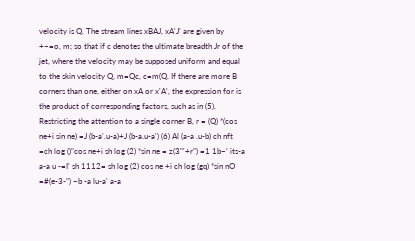velocity is Q. The stream lines xBAJ, xA'J' are given by +~=o, m; so that if c denotes the ultimate breadth Jr of the jet, where the velocity may be supposed uniform and equal to the skin velocity Q, m=Qc, c=m(Q. If there are more B corners than one, either on xA or x'A', the expression for is the product of corresponding factors, such as in (5). Restricting the attention to a single corner B, r = (Q) *(cos ne+i sin ne) =J (b-a'.u-a)+J (b-a.u-a') (6) Al (a-a .u-b) ch nft =ch log ()"cos ne+i sh log (2) *sin ne = z(3"'+r") =1 1b~' its-a a-a u -=I' sh 1112= sh log (2) cos ne +i ch log (gq) *sin nO =#(e-3-") ~b -a lu-a' a-a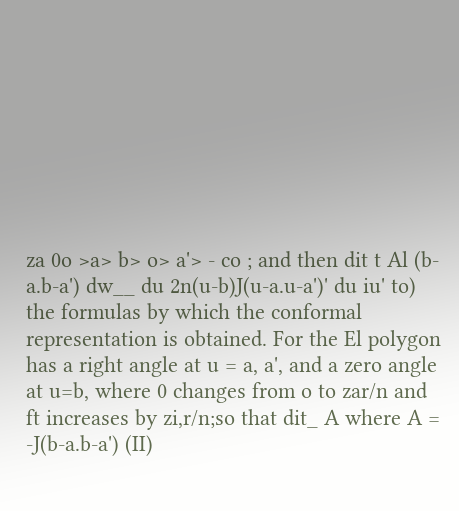za 0o >a> b> o> a'> - co ; and then dit t Al (b-a.b-a') dw__ du 2n(u-b)J(u-a.u-a')' du iu' to) the formulas by which the conformal representation is obtained. For the El polygon has a right angle at u = a, a', and a zero angle at u=b, where 0 changes from o to zar/n and ft increases by zi,r/n;so that dit_ A where A = -J(b-a.b-a') (II)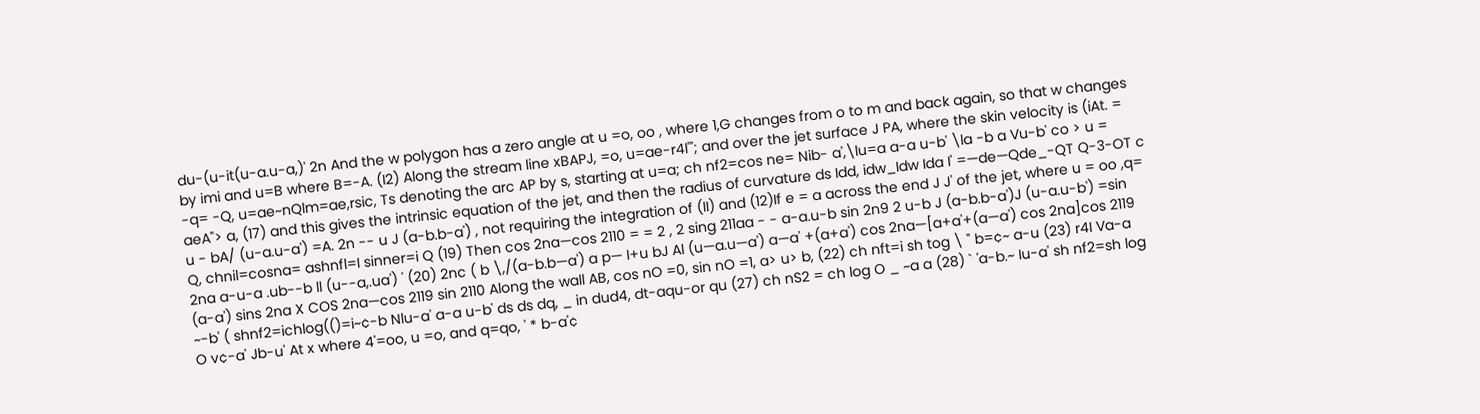du-(u-it(u-a.u-a,)' 2n And the w polygon has a zero angle at u =o, oo , where 1,G changes from o to m and back again, so that w changes by imi and u=B where B=-A. (I2) Along the stream line xBAPJ, =o, u=ae-r4l'"; and over the jet surface J PA, where the skin velocity is (iAt. = -q= -Q, u=ae~nQlm=ae,rsic, Ts denoting the arc AP by s, starting at u=a; ch nf2=cos ne= Nib- a',\lu=a a-a u-b' \la -b a Vu-b' co > u = aeA"> a, (17) and this gives the intrinsic equation of the jet, and then the radius of curvature ds Idd, idw_Idw Ida I' =—de—Qde_-QT Q-3-OT c u - bA/ (u-a.u-a') =A. 2n -- u J (a-b.b-a') , not requiring the integration of (II) and (12)If e = a across the end J J' of the jet, where u = oo ,q= Q, chnil=cosna= ashnfl=I sinner=i Q (19) Then cos 2na—cos 2110 = = 2 , 2 sing 211aa - - a-a.u-b sin 2n9 2 u-b J (a-b.b-a')J (u-a.u-b') =sin 2na a-u-a .ub--b ll (u--a,.ua') ' (20) 2nc ( b \,/(a-b.b—a') a p— I+u bJ Al (u—a.u—a') a—a' +(a+a') cos 2na—[a+a'+(a—a') cos 2na]cos 2119 (a-a') sins 2na X COS 2na—cos 2119 sin 2110 Along the wall AB, cos nO =0, sin nO =1, a> u> b, (22) ch nft=i sh tog \ " b=¢~ a-u (23) r4I Va-a ~-b' ( shnf2=ichlog(()=i~¢-b Nlu-a' a-a u-b' ds ds dq, _ in dud4, dt-aqu-or qu (27) ch nS2 = ch log O _ ~a a (28) ` 'a-b.~ Iu-a' sh nf2=sh log O v¢-a' Jb-u' At x where 4'=oo, u =o, and q=qo, ' * b-a'¢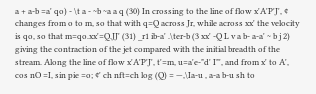a + a-b =a' qo) - \t a - ~b ~a a q (30) In crossing to the line of flow x'A'P'J', ¢ changes from o to m, so that with q=Q across Jr, while across xx' the velocity is qo, so that m=qo.xx'=Q.JJ' (31) _r1 ib-a' .\ter-b (3 xx' -Q L v a b- a-a' ~ b j 2) giving the contraction of the jet compared with the initial breadth of the stream. Along the line of flow x'A'P'J', t'=m, u=a'e-"d' I"', and from x' to A', cos nO =I, sin pie =o; ¢' ch nft=ch log (Q) = —,\Ia-u , a-a b-u sh to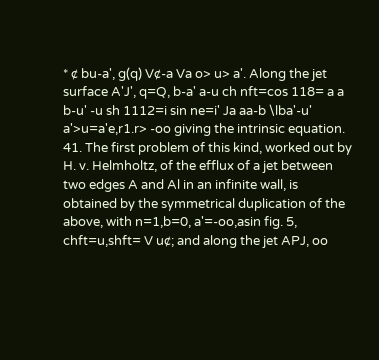* ¢ bu-a', g(q) V¢-a Va o> u> a'. Along the jet surface A'J', q=Q, b-a' a-u ch nft=cos 118= a a b-u' -u sh 1112=i sin ne=i' Ja aa-b \lba'-u' a'>u=a'e,r1.r> -oo giving the intrinsic equation. 41. The first problem of this kind, worked out by H. v. Helmholtz, of the efflux of a jet between two edges A and Al in an infinite wall, is obtained by the symmetrical duplication of the above, with n=1,b=0, a'=-oo,asin fig. 5, chft=u,shft= V u¢; and along the jet APJ, oo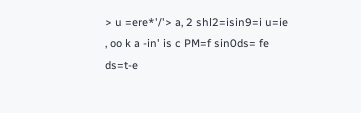> u =ere*'/'> a, 2 shl2=isin9=i u=ie , oo k a -in' is c PM=f sin0ds= fe ds=t-e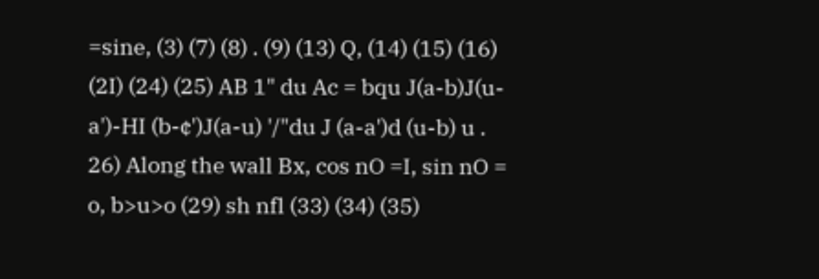=sine, (3) (7) (8) . (9) (13) Q, (14) (15) (16) (2I) (24) (25) AB 1" du Ac = bqu J(a-b)J(u-a')-HI (b-¢')J(a-u) '/"du J (a-a')d (u-b) u . 26) Along the wall Bx, cos nO =I, sin nO = o, b>u>o (29) sh nfl (33) (34) (35)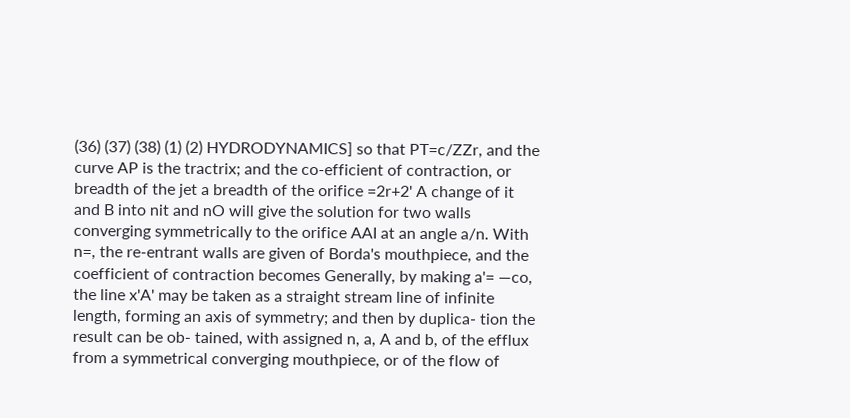(36) (37) (38) (1) (2) HYDRODYNAMICS] so that PT=c/ZZr, and the curve AP is the tractrix; and the co-efficient of contraction, or breadth of the jet a breadth of the orifice =2r+2' A change of it and B into nit and nO will give the solution for two walls converging symmetrically to the orifice AAI at an angle a/n. With n=, the re-entrant walls are given of Borda's mouthpiece, and the coefficient of contraction becomes Generally, by making a'= —co, the line x'A' may be taken as a straight stream line of infinite length, forming an axis of symmetry; and then by duplica- tion the result can be ob- tained, with assigned n, a, A and b, of the efflux from a symmetrical converging mouthpiece, or of the flow of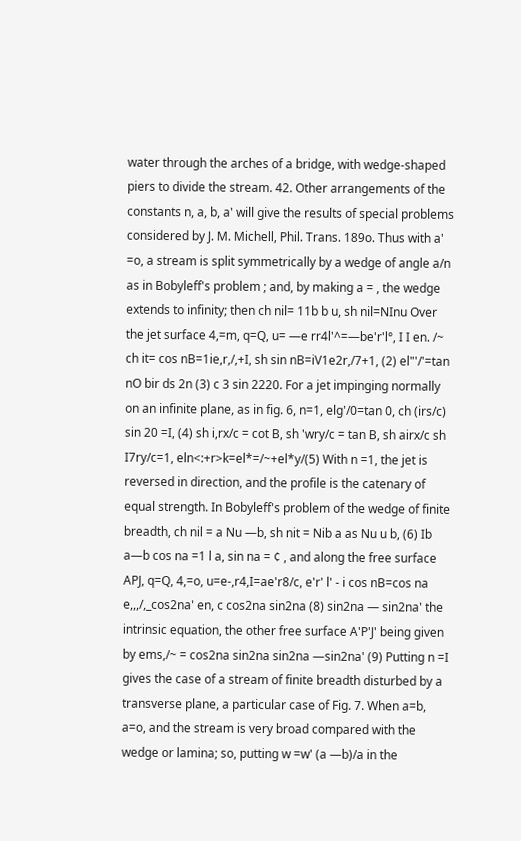water through the arches of a bridge, with wedge-shaped piers to divide the stream. 42. Other arrangements of the constants n, a, b, a' will give the results of special problems considered by J. M. Michell, Phil. Trans. 189o. Thus with a' =o, a stream is split symmetrically by a wedge of angle a/n as in Bobyleff's problem ; and, by making a = , the wedge extends to infinity; then ch nil= 11b b u, sh nil=NInu Over the jet surface 4,=m, q=Q, u= —e rr4l'^=—be'r'l°, I I en. /~ ch it= cos nB=1ie,r,/,+I, sh sin nB=iV1e2r,/7+1, (2) el"'/'=tan nO bir ds 2n (3) c 3 sin 2220. For a jet impinging normally on an infinite plane, as in fig. 6, n=1, elg'/0=tan 0, ch (irs/c) sin 20 =I, (4) sh i,rx/c = cot B, sh 'wry/c = tan B, sh airx/c sh I7ry/c=1, eln<:+r>k=el*=/~+el*y/(5) With n =1, the jet is reversed in direction, and the profile is the catenary of equal strength. In Bobyleff's problem of the wedge of finite breadth, ch nil = a Nu —b, sh nit = Nib a as Nu u b, (6) Ib a—b cos na =1 l a, sin na = ¢ , and along the free surface APJ, q=Q, 4,=o, u=e-,r4,I=ae'r8/c, e'r' l' - i cos nB=cos na e,,,/,_cos2na' en, c cos2na sin2na (8) sin2na — sin2na' the intrinsic equation, the other free surface A'P'J' being given by ems,/~ = cos2na sin2na sin2na —sin2na' (9) Putting n =I gives the case of a stream of finite breadth disturbed by a transverse plane, a particular case of Fig. 7. When a=b, a=o, and the stream is very broad compared with the wedge or lamina; so, putting w =w' (a —b)/a in the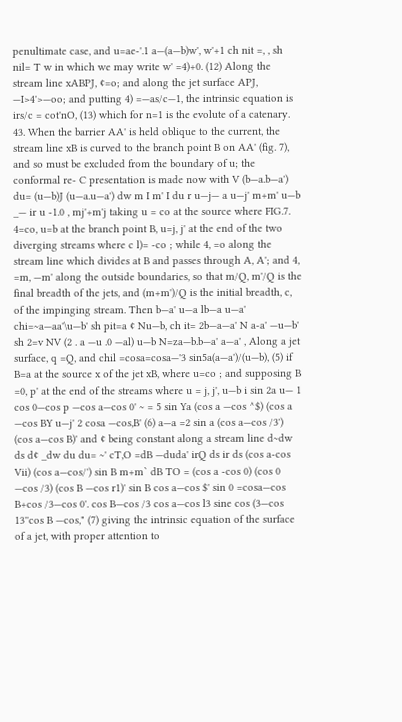penultimate case, and u=ae-'.1 a—(a—b)w', w'+1 ch nit =, , sh nil= T w in which we may write w' =4)+0. (12) Along the stream line xABPJ, ¢=o; and along the jet surface APJ, —I>4'>—oo; and putting 4) =—as/c—1, the intrinsic equation is irs/c = cot'nO, (13) which for n=1 is the evolute of a catenary. 43. When the barrier AA' is held oblique to the current, the stream line xB is curved to the branch point B on AA' (fig. 7), and so must be excluded from the boundary of u; the conformal re- C presentation is made now with V (b—a.b—a') du= (u—b)J (u—a.u—a') dw m I m' I du r u—j— a u—j' m+m' u—b _— ir u -1.0 , mj'+m'j taking u = co at the source where FIG.7. 4=co, u=b at the branch point B, u=j, j' at the end of the two diverging streams where c l)= -co ; while 4, =o along the stream line which divides at B and passes through A, A'; and 4, =m, —m' along the outside boundaries, so that m/Q, m'/Q is the final breadth of the jets, and (m+m')/Q is the initial breadth, c, of the impinging stream. Then b—a' u—a lb—a u—a' chi=~a—aa'\u—b' sh pit=a ¢ Nu—b, ch it= 2b—a—a' N a-a' —u—b' sh 2=v NV (2 . a —u .0 —al) u—b N=za—b.b—a' a—a' , Along a jet surface, q =Q, and chil =cosa=cosa—'3 sin5a(a—a')/(u—b), (5) if B=a at the source x of the jet xB, where u=co ; and supposing B =0, p' at the end of the streams where u = j, j', u—b i sin 2a u— 1 cos 0—cos p —cos a—cos 0' ~ = 5 sin Ya (cos a —cos ^$) (cos a —cos BY u—j' 2 cosa —cos,B' (6) a—a =2 sin a (cos a—cos /3') (cos a—cos B)' and ¢ being constant along a stream line d~dw ds d¢ _dw du du= ~' cT,O =dB —duda' irQ ds ir ds (cos a-cos Vii) (cos a—cos/') sin B m+m` dB TO = (cos a -cos 0) (cos 0 —cos /3) (cos B —cos r1)' sin B cos a—cos $' sin 0 =cosa—cos B+cos /3—cos 0'. cos B—cos /3 cos a—cos l3 sine cos (3—cos 13''cos B —cos," (7) giving the intrinsic equation of the surface of a jet, with proper attention to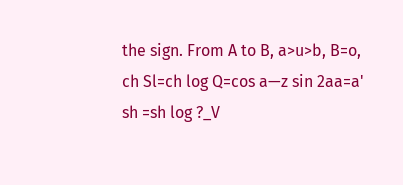the sign. From A to B, a>u>b, B=o, ch Sl=ch log Q=cos a—z sin 2aa=a' sh =sh log ?_V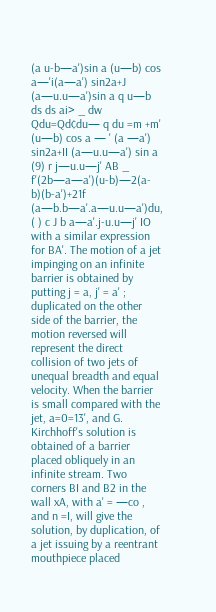(a u-b—a')sin a (u—b) cos a—'i(a—a') sin2a+J (a—u.u—a')sin a q u—b ds ds ai> _ dw Qdu=Qd¢du— q du =m +m' (u—b) cos a — ' (a —a') sin2a+II (a—u.u—a') sin a (9) r j—u.u—j' AB _ f'(2b—a—a')(u-b)—2(a-b)(b-a')+21f (a—b.b—a'.a—u.u—a')du, ( ) c J b a—a'.j-u.u—j' IO with a similar expression for BA'. The motion of a jet impinging on an infinite barrier is obtained by putting j = a, j' = a' ; duplicated on the other side of the barrier, the motion reversed will represent the direct collision of two jets of unequal breadth and equal velocity. When the barrier is small compared with the jet, a=0=13', and G. Kirchhoff's solution is obtained of a barrier placed obliquely in an infinite stream. Two corners BI and B2 in the wall xA, with a' = —co , and n =I, will give the solution, by duplication, of a jet issuing by a reentrant mouthpiece placed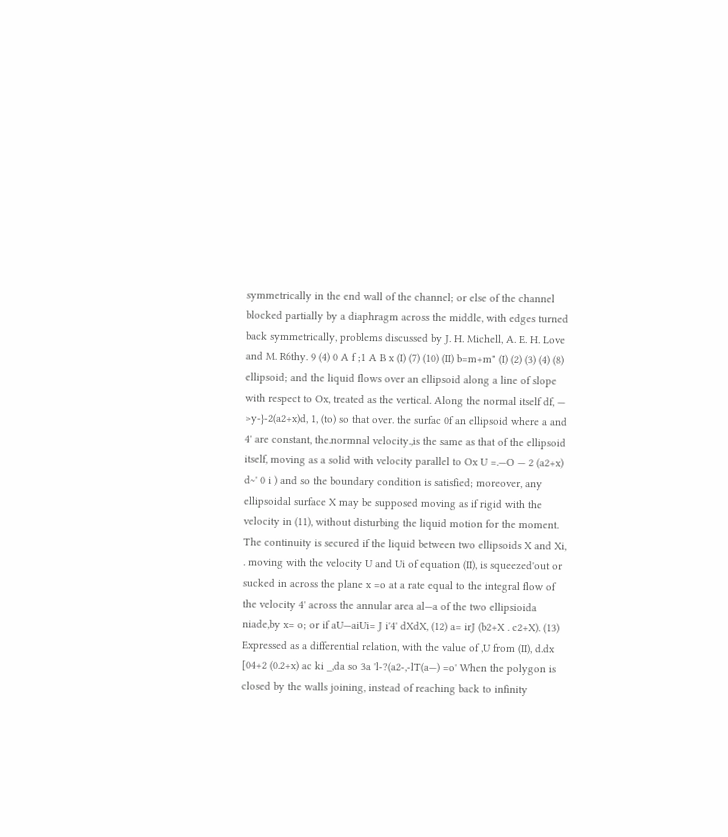symmetrically in the end wall of the channel; or else of the channel blocked partially by a diaphragm across the middle, with edges turned back symmetrically, problems discussed by J. H. Michell, A. E. H. Love and M. R6thy. 9 (4) 0 A f ;1 A B x (I) (7) (10) (II) b=m+m" (I) (2) (3) (4) (8) ellipsoid; and the liquid flows over an ellipsoid along a line of slope with respect to Ox, treated as the vertical. Along the normal itself df, — >y-}-2(a2+x)d, 1, (to) so that over. the surfac 0f an ellipsoid where a and 4' are constant, the.normnal velocity.,is the same as that of the ellipsoid itself, moving as a solid with velocity parallel to Ox U =.—O — 2 (a2+x) d~' 0 i ) and so the boundary condition is satisfied; moreover, any ellipsoidal surface X may be supposed moving as if rigid with the velocity in (11), without disturbing the liquid motion for the moment. The continuity is secured if the liquid between two ellipsoids X and Xi, . moving with the velocity U and Ui of equation (II), is squeezed'out or sucked in across the plane x =o at a rate equal to the integral flow of the velocity 4' across the annular area al—a of the two ellipsioida niade,by x= o; or if aU—aiUi= J i'4' dXdX, (12) a= irJ (b2+X . c2+X). (13) Expressed as a differential relation, with the value of ,U from (II), d.dx [04+2 (0.2+x) ac ki _,da so 3a 'l-?(a2-,-lT(a—) =o' When the polygon is closed by the walls joining, instead of reaching back to infinity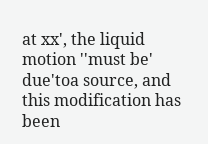at xx', the liquid motion ''must be' due'toa source, and this modification has been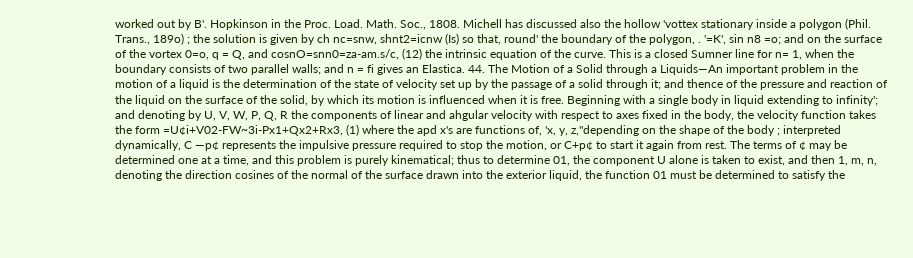worked out by B'. Hopkinson in the Proc. Load. Math. Soc., 1808. Michell has discussed also the hollow 'vottex stationary inside a polygon (Phil. Trans., 189o) ; the solution is given by ch nc=snw, shnt2=icnw (Is) so that, round' the boundary of the polygon, . '=K', sin n8 =o; and on the surface of the vortex 0=o, q = Q, and cosnO=snn0=za-am.s/c, (12) the intrinsic equation of the curve. This is a closed Sumner line for n= 1, when the boundary consists of two parallel walls; and n = fi gives an Elastica. 44. The Motion of a Solid through a Liquids—An important problem in the motion of a liquid is the determination of the state of velocity set up by the passage of a solid through it; and thence of the pressure and reaction of the liquid on the surface of the solid, by which its motion is influenced when it is free. Beginning with a single body in liquid extending to infinity'; and denoting by U, V, W, P, Q, R the components of linear and ahgular velocity with respect to axes fixed in the body, the velocity function takes the form =U¢i+V02-FW~3i-Px1+Qx2+Rx3, (1) where the apd x's are functions of, 'x, y, z,"depending on the shape of the body ; interpreted dynamically, C —p¢ represents the impulsive pressure required to stop the motion, or C+p¢ to start it again from rest. The terms of ¢ may be determined one at a time, and this problem is purely kinematical; thus to determine 01, the component U alone is taken to exist, and then 1, m, n, denoting the direction cosines of the normal of the surface drawn into the exterior liquid, the function 01 must be determined to satisfy the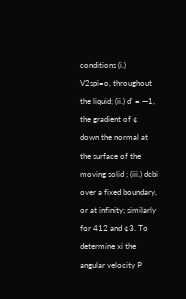conditions (i.) V2spi=o, throughout the liquid; (ii.) d' = —1, the gradient of ¢ down the normal at the surface of the moving solid ; (iii.) dcbi over a fixed boundary, or at infinity; similarly for 412 and ¢3. To determine xi the angular velocity P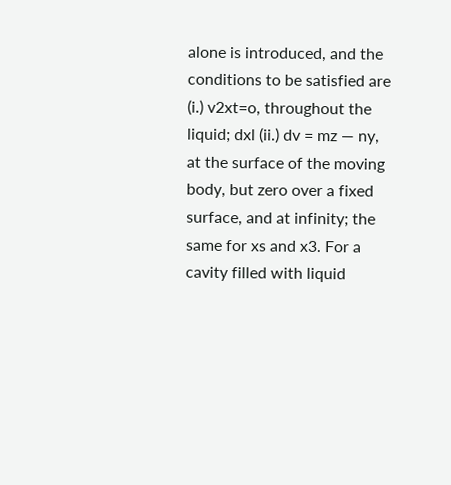alone is introduced, and the conditions to be satisfied are (i.) v2xt=o, throughout the liquid; dxl (ii.) dv = mz — ny, at the surface of the moving body, but zero over a fixed surface, and at infinity; the same for xs and x3. For a cavity filled with liquid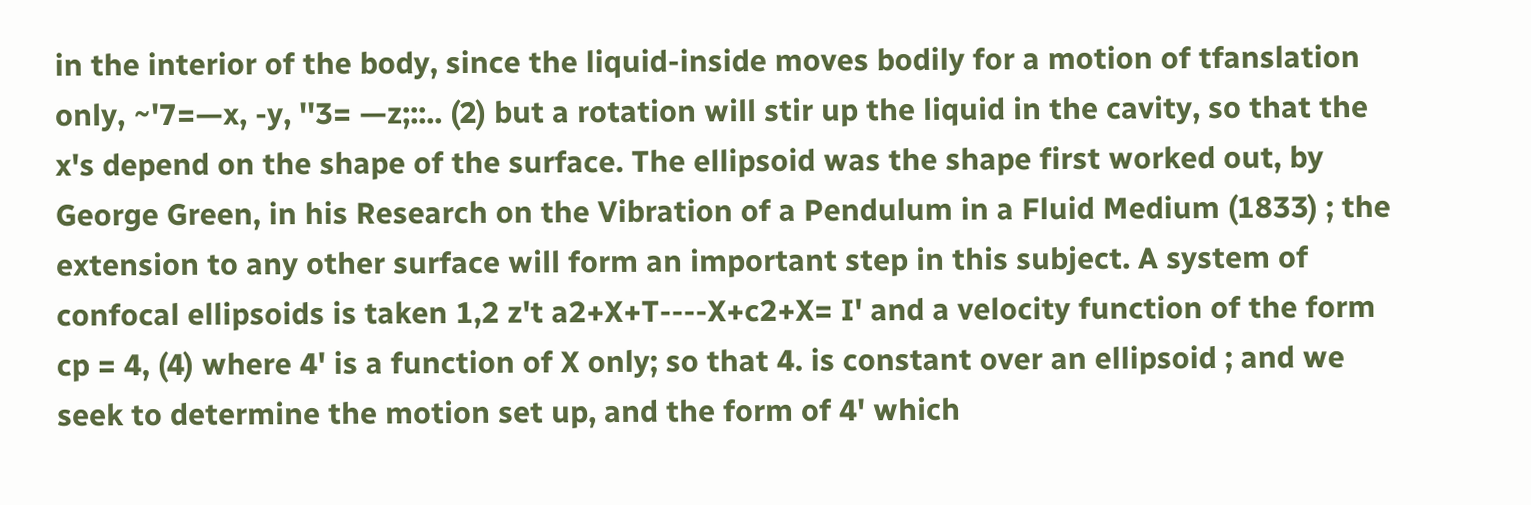in the interior of the body, since the liquid-inside moves bodily for a motion of tfanslation only, ~'7=—x, -y, ''3= —z;::.. (2) but a rotation will stir up the liquid in the cavity, so that the x's depend on the shape of the surface. The ellipsoid was the shape first worked out, by George Green, in his Research on the Vibration of a Pendulum in a Fluid Medium (1833) ; the extension to any other surface will form an important step in this subject. A system of confocal ellipsoids is taken 1,2 z't a2+X+T----X+c2+X= I' and a velocity function of the form cp = 4, (4) where 4' is a function of X only; so that 4. is constant over an ellipsoid ; and we seek to determine the motion set up, and the form of 4' which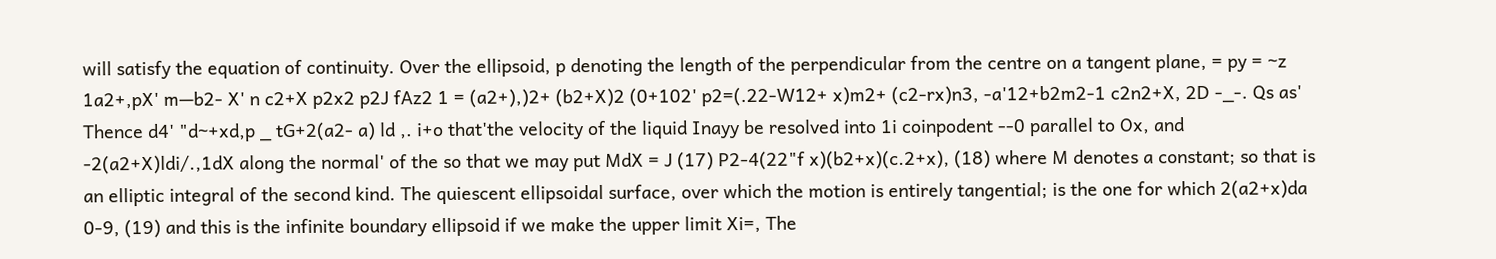will satisfy the equation of continuity. Over the ellipsoid, p denoting the length of the perpendicular from the centre on a tangent plane, = py = ~z 1a2+,pX' m—b2- X' n c2+X p2x2 p2J fAz2 1 = (a2+),)2+ (b2+X)2 (0+102' p2=(.22-W12+ x)m2+ (c2-rx)n3, -a'12+b2m2-1 c2n2+X, 2D -_-. Qs as' Thence d4' "d~+xd,p _ tG+2(a2- a) ld ,. i+o that'the velocity of the liquid Inayy be resolved into 1i coinpodent --0 parallel to Ox, and -2(a2+X)ldi/.,1dX along the normal' of the so that we may put MdX = J (17) P2-4(22"f x)(b2+x)(c.2+x), (18) where M denotes a constant; so that is an elliptic integral of the second kind. The quiescent ellipsoidal surface, over which the motion is entirely tangential; is the one for which 2(a2+x)da 0-9, (19) and this is the infinite boundary ellipsoid if we make the upper limit Xi=, The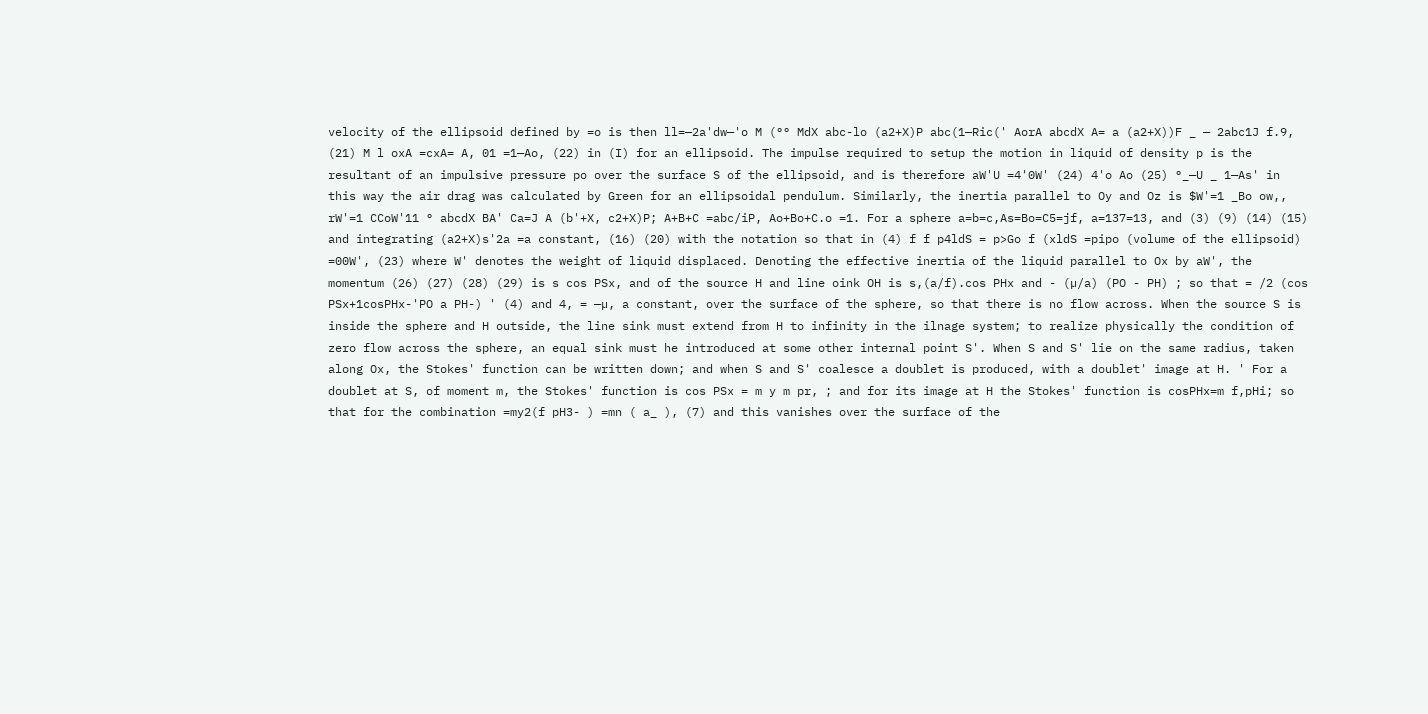velocity of the ellipsoid defined by =o is then ll=—2a'dw—'o M (°° MdX abc-lo (a2+X)P abc(1—Ric(' AorA abcdX A= a (a2+X))F _ — 2abc1J f.9, (21) M l oxA =cxA= A, 01 =1—Ao, (22) in (I) for an ellipsoid. The impulse required to setup the motion in liquid of density p is the resultant of an impulsive pressure po over the surface S of the ellipsoid, and is therefore aW'U =4'0W' (24) 4'o Ao (25) °_—U _ 1—As' in this way the air drag was calculated by Green for an ellipsoidal pendulum. Similarly, the inertia parallel to Oy and Oz is $W'=1 _Bo ow,, rW'=1 CCoW'11 ° abcdX BA' Ca=J A (b'+X, c2+X)P; A+B+C =abc/iP, Ao+Bo+C.o =1. For a sphere a=b=c,As=Bo=C5=jf, a=137=13, and (3) (9) (14) (15) and integrating (a2+X)s'2a =a constant, (16) (20) with the notation so that in (4) f f p4ldS = p>Go f (xldS =pipo (volume of the ellipsoid) =00W', (23) where W' denotes the weight of liquid displaced. Denoting the effective inertia of the liquid parallel to Ox by aW', the momentum (26) (27) (28) (29) is s cos PSx, and of the source H and line oink OH is s,(a/f).cos PHx and - (µ/a) (PO - PH) ; so that = /2 (cos PSx+1cosPHx-'PO a PH-) ' (4) and 4, = —µ, a constant, over the surface of the sphere, so that there is no flow across. When the source S is inside the sphere and H outside, the line sink must extend from H to infinity in the ilnage system; to realize physically the condition of zero flow across the sphere, an equal sink must he introduced at some other internal point S'. When S and S' lie on the same radius, taken along Ox, the Stokes' function can be written down; and when S and S' coalesce a doublet is produced, with a doublet' image at H. ' For a doublet at S, of moment m, the Stokes' function is cos PSx = m y m pr, ; and for its image at H the Stokes' function is cosPHx=m f,pHi; so that for the combination =my2(f pH3- ) =mn ( a_ ), (7) and this vanishes over the surface of the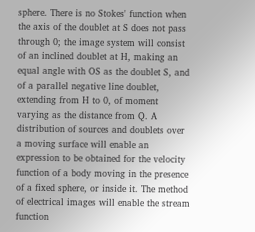sphere. There is no Stokes' function when the axis of the doublet at S does not pass through 0; the image system will consist of an inclined doublet at H, making an equal angle with OS as the doublet S, and of a parallel negative line doublet, extending from H to 0, of moment varying as the distance from Q. A distribution of sources and doublets over a moving surface will enable an expression to be obtained for the velocity function of a body moving in the presence of a fixed sphere, or inside it. The method of electrical images will enable the stream function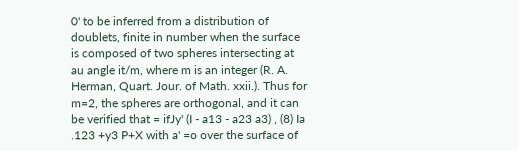0' to be inferred from a distribution of doublets, finite in number when the surface is composed of two spheres intersecting at au angle it/m, where m is an integer (R. A. Herman, Quart. Jour. of Math. xxii.). Thus for m=2, the spheres are orthogonal, and it can be verified that = ifJy' (I - a13 - a23 a3) , (8) Ia .123 +y3 P+X with a' =o over the surface of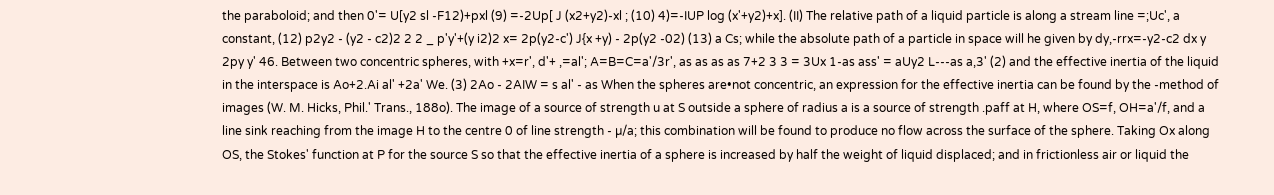the paraboloid; and then 0'= U[y2 sl -F12)+pxl (9) =-2Up[ J (x2+y2)-xl ; (10) 4)=-IUP log (x'+y2)+x]. (II) The relative path of a liquid particle is along a stream line =;Uc', a constant, (12) p2y2 - (y2 - c2)2 2 2 _ p'y'+(y i2)2 x= 2p(y2-c') J{x +y) - 2p(y2 -02) (13) a Cs; while the absolute path of a particle in space will he given by dy,-rrx=-y2-c2 dx y 2py y' 46. Between two concentric spheres, with +x=r', d'+ ,=al'; A=B=C=a'/3r', as as as as 7+2 3 3 = 3Ux 1-as ass' = aUy2 L---as a,3' (2) and the effective inertia of the liquid in the interspace is Ao+2.Ai al' +2a' We. (3) 2Ao - 2AIW = s al' - as When the spheres are•not concentric, an expression for the effective inertia can be found by the -method of images (W. M. Hicks, Phil.' Trans., 188o). The image of a source of strength u at S outside a sphere of radius a is a source of strength .paff at H, where OS=f, OH=a'/f, and a line sink reaching from the image H to the centre 0 of line strength - µ/a; this combination will be found to produce no flow across the surface of the sphere. Taking Ox along OS, the Stokes' function at P for the source S so that the effective inertia of a sphere is increased by half the weight of liquid displaced; and in frictionless air or liquid the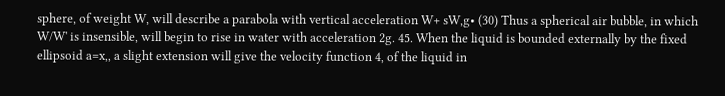sphere, of weight W, will describe a parabola with vertical acceleration W+ sW,g• (30) Thus a spherical air bubble, in which W/W' is insensible, will begin to rise in water with acceleration 2g. 45. When the liquid is bounded externally by the fixed ellipsoid a=x,, a slight extension will give the velocity function 4, of the liquid in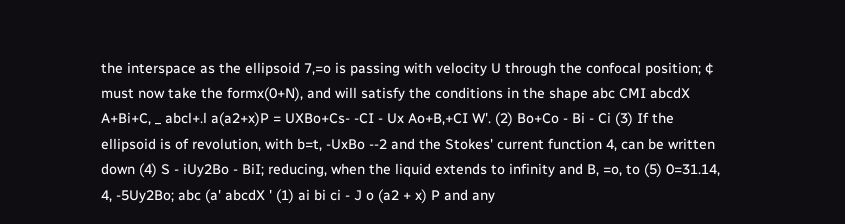the interspace as the ellipsoid 7,=o is passing with velocity U through the confocal position; ¢ must now take the formx(0+N), and will satisfy the conditions in the shape abc CMI abcdX A+Bi+C, _ abcl+.l a(a2+x)P = UXBo+Cs- -CI - Ux Ao+B,+CI W'. (2) Bo+Co - Bi - Ci (3) If the ellipsoid is of revolution, with b=t, -UxBo --2 and the Stokes' current function 4, can be written down (4) S - iUy2Bo - BiI; reducing, when the liquid extends to infinity and B, =o, to (5) 0=31.14, 4, -5Uy2Bo; abc (a' abcdX ' (1) ai bi ci - J o (a2 + x) P and any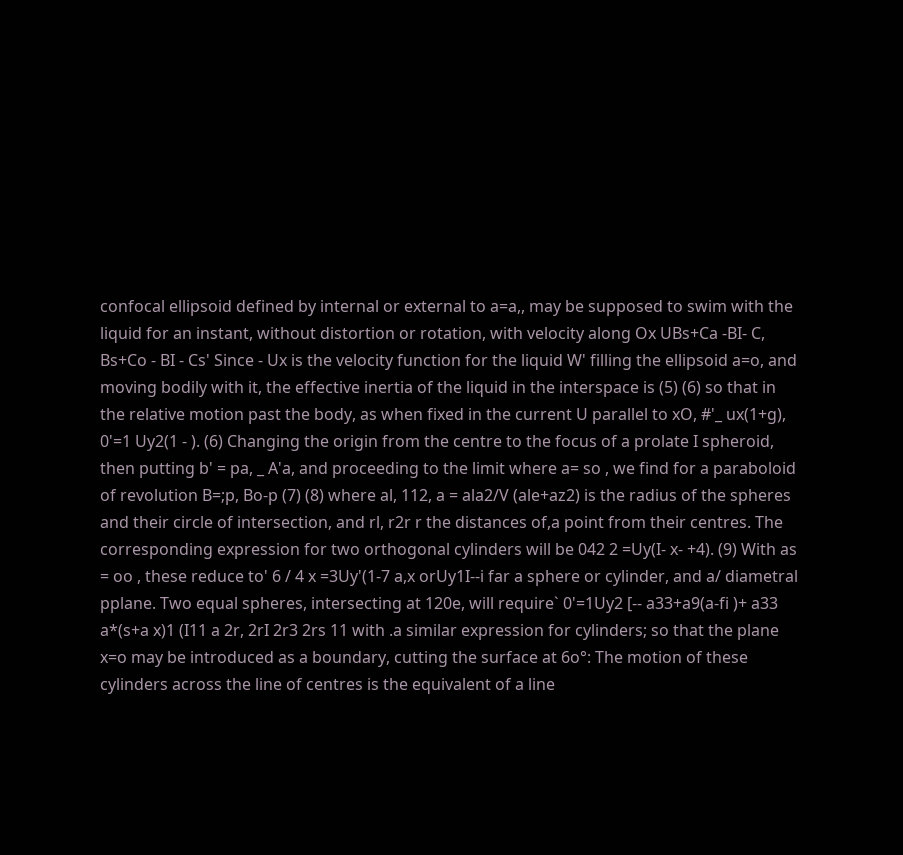confocal ellipsoid defined by internal or external to a=a,, may be supposed to swim with the liquid for an instant, without distortion or rotation, with velocity along Ox UBs+Ca -BI- C, Bs+Co - BI - Cs' Since - Ux is the velocity function for the liquid W' filling the ellipsoid a=o, and moving bodily with it, the effective inertia of the liquid in the interspace is (5) (6) so that in the relative motion past the body, as when fixed in the current U parallel to xO, #'_ ux(1+g), 0'=1 Uy2(1 - ). (6) Changing the origin from the centre to the focus of a prolate I spheroid, then putting b' = pa, _ A'a, and proceeding to the limit where a= so , we find for a paraboloid of revolution B=;p, Bo-p (7) (8) where al, 112, a = ala2/V (ale+az2) is the radius of the spheres and their circle of intersection, and rl, r2r r the distances of,a point from their centres. The corresponding expression for two orthogonal cylinders will be 042 2 =Uy(I- x- +4). (9) With as = oo , these reduce to' 6 / 4 x =3Uy'(1-7 a,x orUy1I--i far a sphere or cylinder, and a/ diametral pplane. Two equal spheres, intersecting at 120e, will require` 0'=1Uy2 [-- a33+a9(a-fi )+ a33 a*(s+a x)1 (I11 a 2r, 2rI 2r3 2rs 11 with .a similar expression for cylinders; so that the plane x=o may be introduced as a boundary, cutting the surface at 6o°: The motion of these cylinders across the line of centres is the equivalent of a line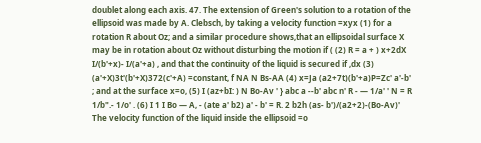doublet along each axis. 47. The extension of Green's solution to a rotation of the ellipsoid was made by A. Clebsch, by taking a velocity function =xyx (1) for a rotation R about Oz; and a similar procedure shows,that an ellipsoidal surface X may be in rotation about Oz without disturbing the motion if ( (2) R = a + ) x+2dX I/(b'+x)- I/(a'+a) , and that the continuity of the liquid is secured if ,dx (3) (a'+X)3t'(b'+X)372(c'+A) =constant, f NA N Bs-AA (4) x=Ja (a2+7t)(b'+a)P=Zc' a'-b' ; and at the surface x=o, (5) I (az+bI: ) N Bo-Av ' } abc a --b' abc n' R - — 1/a' ' N = R 1/b".- 1/o' . (6) I 1 I Bo — A, - (ate a' b2) a' - b' = R. 2 b2h (as- b')/(a2+2)-(Bo-Av)' The velocity function of the liquid inside the ellipsoid =o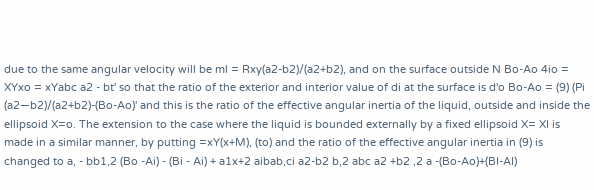due to the same angular velocity will be ml = Rxy(a2-b2)/(a2+b2), and on the surface outside N Bo-Ao 4io = XYxo = xYabc a2 - bt' so that the ratio of the exterior and interior value of di at the surface is d'o Bo-Ao = (9) (Pi (a2—b2)/(a2+b2)-(Bo-Ao)' and this is the ratio of the effective angular inertia of the liquid, outside and inside the ellipsoid X=o. The extension to the case where the liquid is bounded externally by a fixed ellipsoid X= XI is made in a similar manner, by putting =xY(x+M), (to) and the ratio of the effective angular inertia in (9) is changed to a, - bb1,2 (Bo -Ai) - (Bi - Ai) + a1x+2 aibab,ci a2-b2 b,2 abc a2 +b2 ,2 a -(Bo-Ao)+(BI-AI)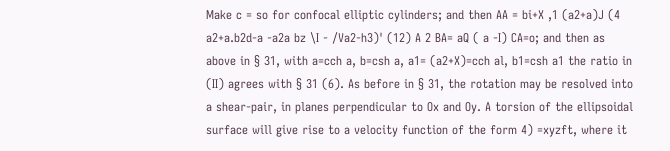Make c = so for confocal elliptic cylinders; and then AA = bi+X ,1 (a2+a)J (4 a2+a.b2d-a -a2a bz \I - /Va2-h3)' (12) A 2 BA= aQ ( a -I) CA=o; and then as above in § 31, with a=cch a, b=csh a, a1= (a2+X)=cch al, b1=csh a1 the ratio in (II) agrees with § 31 (6). As before in § 31, the rotation may be resolved into a shear-pair, in planes perpendicular to Ox and Oy. A torsion of the ellipsoidal surface will give rise to a velocity function of the form 4) =xyzft, where it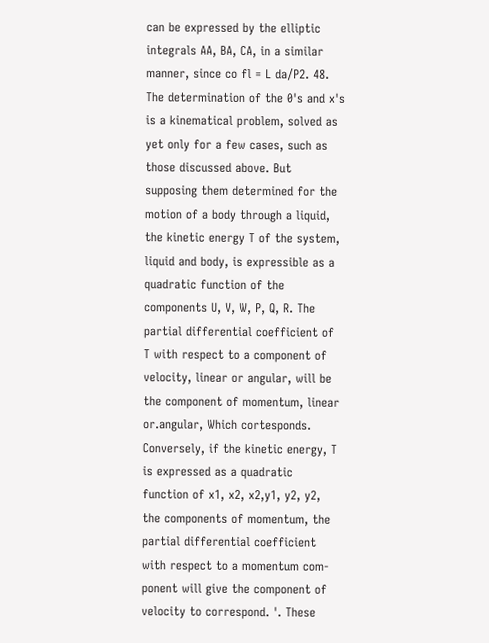can be expressed by the elliptic integrals AA, BA, CA, in a similar manner, since co fl = L da/P2. 48. The determination of the 0's and x's is a kinematical problem, solved as yet only for a few cases, such as those discussed above. But supposing them determined for the motion of a body through a liquid, the kinetic energy T of the system, liquid and body, is expressible as a quadratic function of the components U, V, W, P, Q, R. The partial differential coefficient of T with respect to a component of velocity, linear or angular, will be the component of momentum, linear or.angular, Which cortesponds. Conversely, if the kinetic energy, T is expressed as a quadratic function of x1, x2, x2,y1, y2, y2, the components of momentum, the partial differential coefficient with respect to a momentum com- ponent will give the component of velocity to correspond. '. These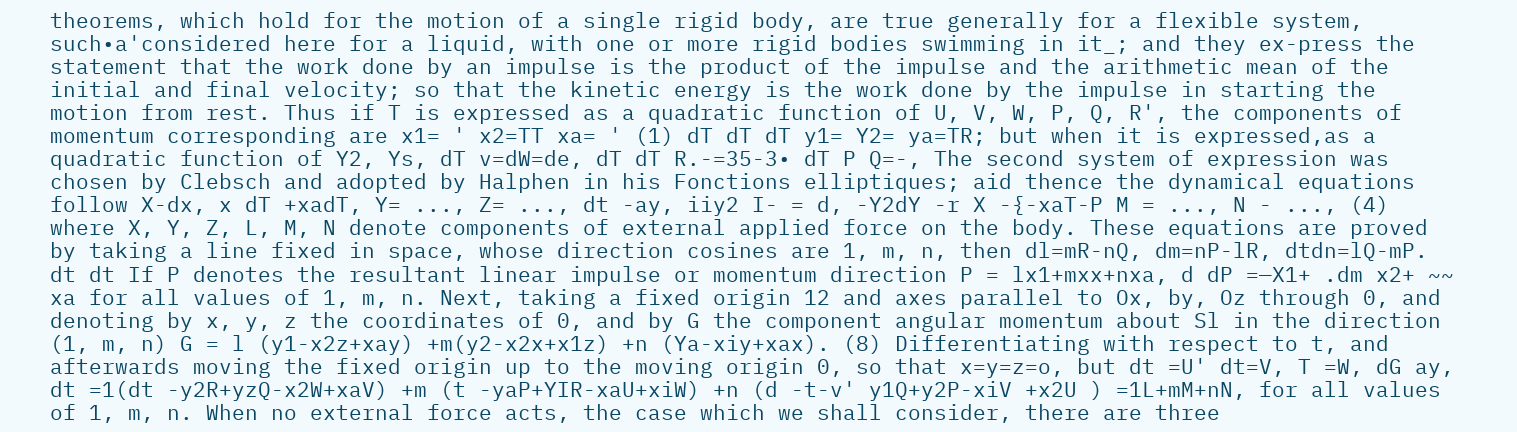theorems, which hold for the motion of a single rigid body, are true generally for a flexible system, such•a'considered here for a liquid, with one or more rigid bodies swimming in it_; and they ex-press the statement that the work done by an impulse is the product of the impulse and the arithmetic mean of the initial and final velocity; so that the kinetic energy is the work done by the impulse in starting the motion from rest. Thus if T is expressed as a quadratic function of U, V, W, P, Q, R', the components of momentum corresponding are x1= ' x2=TT xa= ' (1) dT dT dT y1= Y2= ya=TR; but when it is expressed,as a quadratic function of Y2, Ys, dT v=dW=de, dT dT R.-=35-3• dT P Q=-, The second system of expression was chosen by Clebsch and adopted by Halphen in his Fonctions elliptiques; aid thence the dynamical equations follow X-dx, x dT +xadT, Y= ..., Z= ..., dt -ay, iiy2 I- = d, -Y2dY -r X -{-xaT-P M = ..., N - ..., (4) where X, Y, Z, L, M, N denote components of external applied force on the body. These equations are proved by taking a line fixed in space, whose direction cosines are 1, m, n, then dl=mR-nQ, dm=nP-lR, dtdn=lQ-mP. dt dt If P denotes the resultant linear impulse or momentum direction P = lx1+mxx+nxa, d dP =—X1+ .dm x2+ ~~ xa for all values of 1, m, n. Next, taking a fixed origin 12 and axes parallel to Ox, by, Oz through 0, and denoting by x, y, z the coordinates of 0, and by G the component angular momentum about Sl in the direction (1, m, n) G = l (y1-x2z+xay) +m(y2-x2x+x1z) +n (Ya-xiy+xax). (8) Differentiating with respect to t, and afterwards moving the fixed origin up to the moving origin 0, so that x=y=z=o, but dt =U' dt=V, T =W, dG ay, dt =1(dt -y2R+yzQ-x2W+xaV) +m (t -yaP+YIR-xaU+xiW) +n (d -t-v' y1Q+y2P-xiV +x2U ) =1L+mM+nN, for all values of 1, m, n. When no external force acts, the case which we shall consider, there are three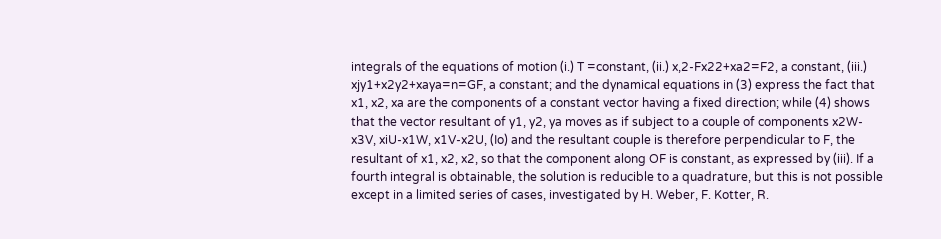integrals of the equations of motion (i.) T =constant, (ii.) x,2-Fx22+xa2=F2, a constant, (iii.) xjy1+x2y2+xaya=n=GF, a constant; and the dynamical equations in (3) express the fact that x1, x2, xa are the components of a constant vector having a fixed direction; while (4) shows that the vector resultant of y1, y2, ya moves as if subject to a couple of components x2W-x3V, xiU-x1W, x1V-x2U, (Io) and the resultant couple is therefore perpendicular to F, the resultant of x1, x2, x2, so that the component along OF is constant, as expressed by (iii). If a fourth integral is obtainable, the solution is reducible to a quadrature, but this is not possible except in a limited series of cases, investigated by H. Weber, F. Kotter, R.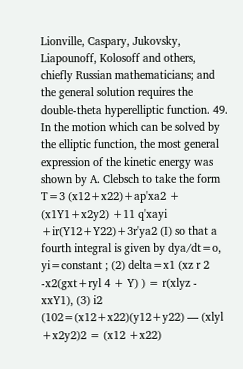Lionville, Caspary, Jukovsky, Liapounoff, Kolosoff and others, chiefly Russian mathematicians; and the general solution requires the double-theta hyperelliptic function. 49. In the motion which can be solved by the elliptic function, the most general expression of the kinetic energy was shown by A. Clebsch to take the form T=3 (x12+x22)+ap'xa2 + (x1Y1+x2y2) +11 q'xayi +ir(Y12+Y22)+3r'ya2 (I) so that a fourth integral is given by dya/dt=o, yi=constant ; (2) delta=x1 (xz r 2 -x2(gxt+ryl 4 + Y) ) = r(xlyz - xxY1), (3) i2 (102=(x12+x22)(y12+y22) — (xlyl +x2y2)2 = (x12 +x22)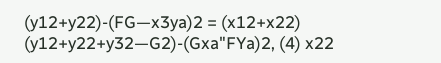(y12+y22)-(FG—x3ya)2 = (x12+x22) (y12+y22+y32—G2)-(Gxa"FYa)2, (4) x22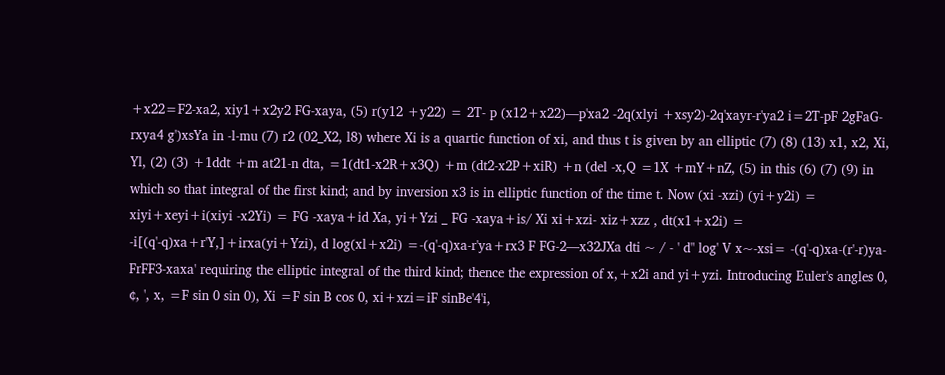+x22=F2-xa2, xiy1+x2y2 FG-xaya, (5) r(y12 +y22) = 2T- p (x12+x22)—p'xa2 -2q(xlyi +xsy2)-2q'xayr-r'ya2 i=2T-pF 2gFaG-rxya4 g')xsYa in -l-mu (7) r2 (02_X2, l8) where Xi is a quartic function of xi, and thus t is given by an elliptic (7) (8) (13) x1, x2, Xi, Yl, (2) (3) +1ddt +m at21-n dta, =1(dt1-x2R+x3Q) +m (dt2-x2P+xiR) +n (del -x,Q =1X +mY+nZ, (5) in this (6) (7) (9) in which so that integral of the first kind; and by inversion x3 is in elliptic function of the time t. Now (xi -xzi) (yi+y2i) = xiyi+xeyi+i(xiyi -x2Yi) = FG -xaya+id Xa, yi+Yzi _ FG -xaya+is/ Xi xi+xzi- xiz+xzz , dt(x1+x2i) = -i[(q'-q)xa+r'Y,]+irxa(yi+Yzi), d log(xl+x2i) =-(q'-q)xa-r'ya+rx3 F FG-2—x32JXa dti ~ / - ' d" log' V x~-xsi= -(q'-q)xa-(r'-r)ya-FrFF3-xaxa' requiring the elliptic integral of the third kind; thence the expression of x,+x2i and yi+yzi. Introducing Euler's angles 0, ¢, ', x, =F sin 0 sin 0), Xi =F sin B cos 0, xi+xzi=iF sinBe'4'i,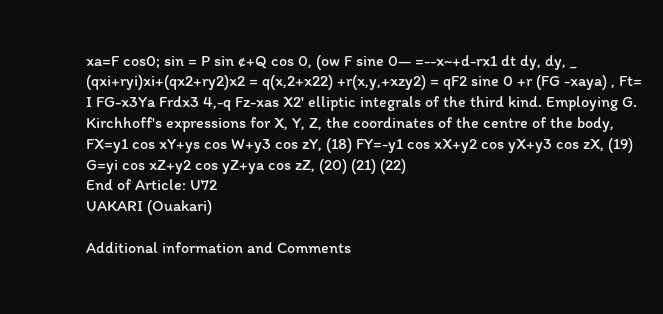xa=F cos0; sin = P sin ¢+Q cos 0, (ow F sine 0— =--x~+d-rx1 dt dy, dy, _ (qxi+ryi)xi+(qx2+ry2)x2 = q(x,2+x22) +r(x,y,+xzy2) = qF2 sine 0 +r (FG -xaya) , Ft= I FG-x3Ya Frdx3 4,-q Fz-xas X2' elliptic integrals of the third kind. Employing G. Kirchhoff's expressions for X, Y, Z, the coordinates of the centre of the body, FX=y1 cos xY+ys cos W+y3 cos zY, (18) FY=-y1 cos xX+y2 cos yX+y3 cos zX, (19) G=yi cos xZ+y2 cos yZ+ya cos zZ, (20) (21) (22)
End of Article: U72
UAKARI (Ouakari)

Additional information and Comments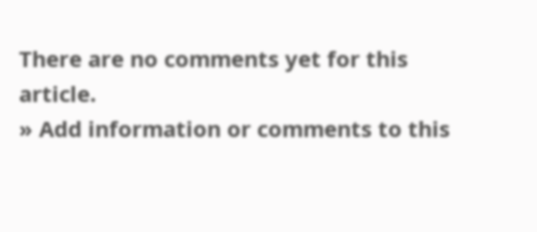There are no comments yet for this article.
» Add information or comments to this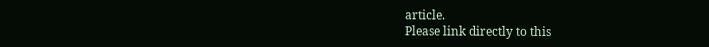article.
Please link directly to this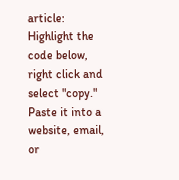article:
Highlight the code below, right click and select "copy." Paste it into a website, email, or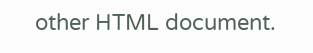other HTML document.